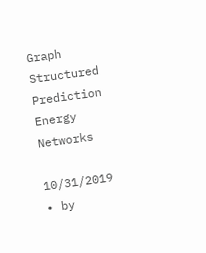Graph Structured Prediction Energy Networks

10/31/2019 ∙ by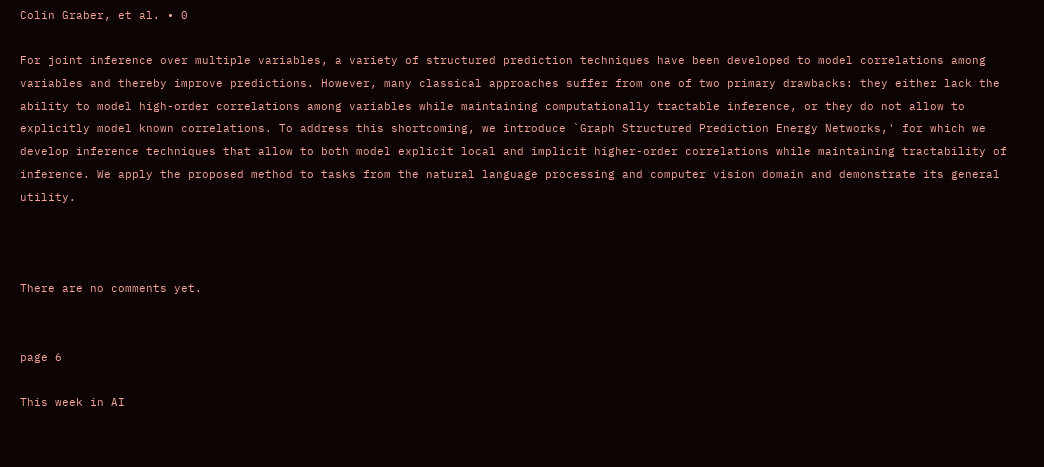Colin Graber, et al. ∙ 0

For joint inference over multiple variables, a variety of structured prediction techniques have been developed to model correlations among variables and thereby improve predictions. However, many classical approaches suffer from one of two primary drawbacks: they either lack the ability to model high-order correlations among variables while maintaining computationally tractable inference, or they do not allow to explicitly model known correlations. To address this shortcoming, we introduce `Graph Structured Prediction Energy Networks,' for which we develop inference techniques that allow to both model explicit local and implicit higher-order correlations while maintaining tractability of inference. We apply the proposed method to tasks from the natural language processing and computer vision domain and demonstrate its general utility.



There are no comments yet.


page 6

This week in AI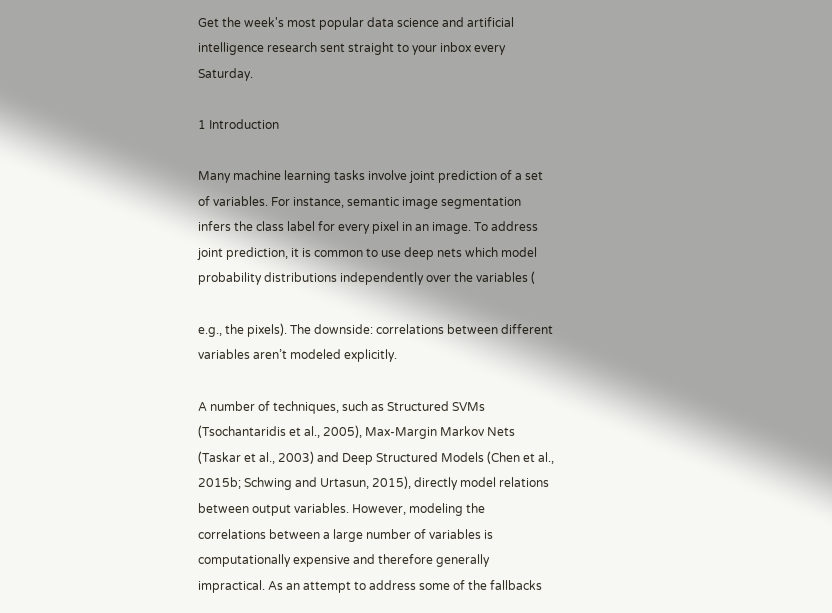Get the week's most popular data science and artificial intelligence research sent straight to your inbox every Saturday.

1 Introduction

Many machine learning tasks involve joint prediction of a set of variables. For instance, semantic image segmentation infers the class label for every pixel in an image. To address joint prediction, it is common to use deep nets which model probability distributions independently over the variables (

e.g., the pixels). The downside: correlations between different variables aren’t modeled explicitly.

A number of techniques, such as Structured SVMs (Tsochantaridis et al., 2005), Max-Margin Markov Nets (Taskar et al., 2003) and Deep Structured Models (Chen et al., 2015b; Schwing and Urtasun, 2015), directly model relations between output variables. However, modeling the correlations between a large number of variables is computationally expensive and therefore generally impractical. As an attempt to address some of the fallbacks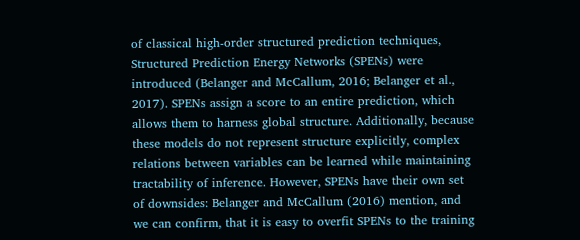of classical high-order structured prediction techniques, Structured Prediction Energy Networks (SPENs) were introduced (Belanger and McCallum, 2016; Belanger et al., 2017). SPENs assign a score to an entire prediction, which allows them to harness global structure. Additionally, because these models do not represent structure explicitly, complex relations between variables can be learned while maintaining tractability of inference. However, SPENs have their own set of downsides: Belanger and McCallum (2016) mention, and we can confirm, that it is easy to overfit SPENs to the training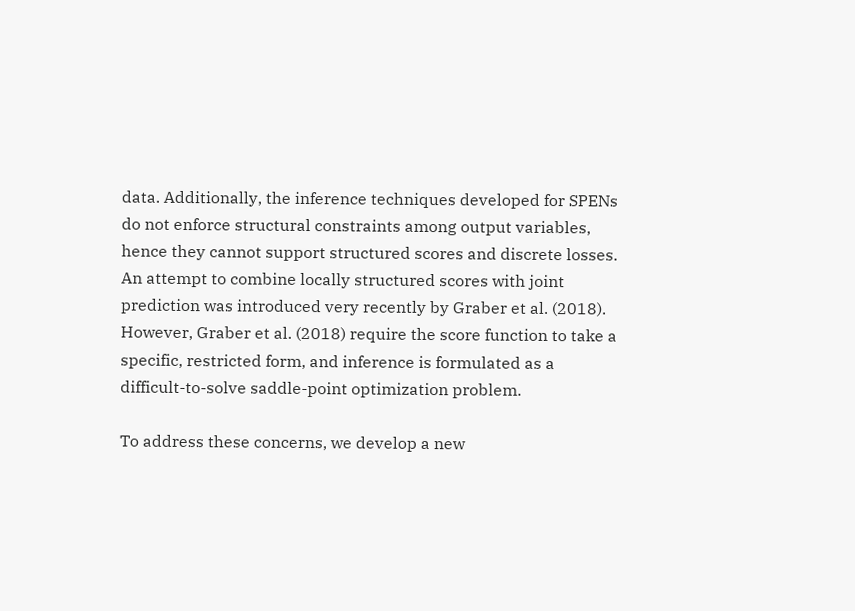data. Additionally, the inference techniques developed for SPENs do not enforce structural constraints among output variables, hence they cannot support structured scores and discrete losses. An attempt to combine locally structured scores with joint prediction was introduced very recently by Graber et al. (2018). However, Graber et al. (2018) require the score function to take a specific, restricted form, and inference is formulated as a difficult-to-solve saddle-point optimization problem.

To address these concerns, we develop a new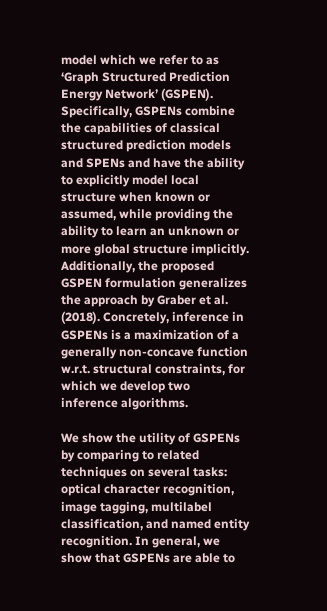model which we refer to as ‘Graph Structured Prediction Energy Network’ (GSPEN). Specifically, GSPENs combine the capabilities of classical structured prediction models and SPENs and have the ability to explicitly model local structure when known or assumed, while providing the ability to learn an unknown or more global structure implicitly. Additionally, the proposed GSPEN formulation generalizes the approach by Graber et al. (2018). Concretely, inference in GSPENs is a maximization of a generally non-concave function w.r.t. structural constraints, for which we develop two inference algorithms.

We show the utility of GSPENs by comparing to related techniques on several tasks: optical character recognition, image tagging, multilabel classification, and named entity recognition. In general, we show that GSPENs are able to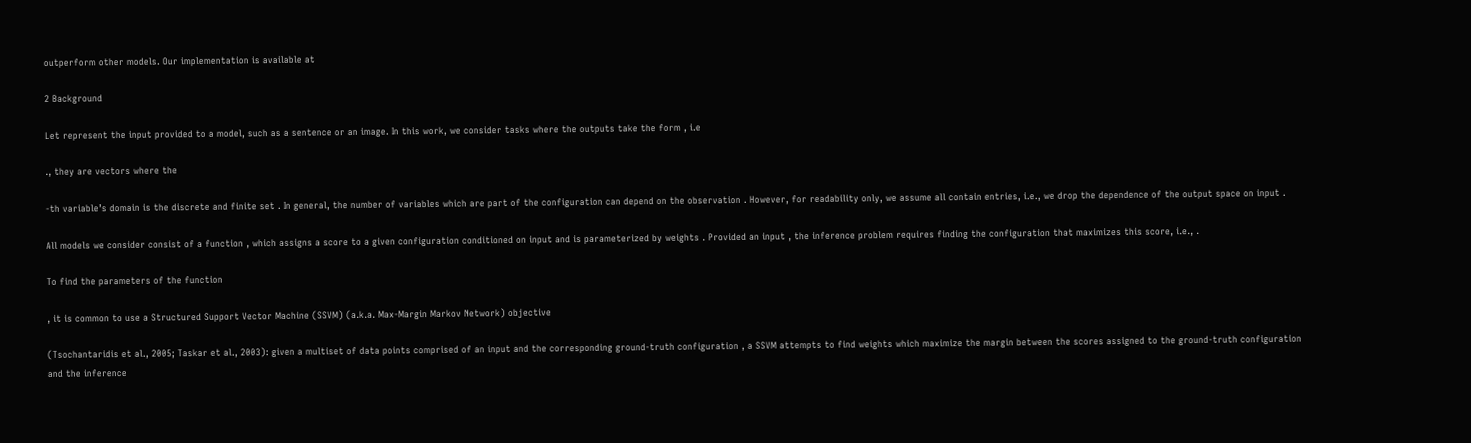outperform other models. Our implementation is available at

2 Background

Let represent the input provided to a model, such as a sentence or an image. In this work, we consider tasks where the outputs take the form , i.e

., they are vectors where the

-th variable’s domain is the discrete and finite set . In general, the number of variables which are part of the configuration can depend on the observation . However, for readability only, we assume all contain entries, i.e., we drop the dependence of the output space on input .

All models we consider consist of a function , which assigns a score to a given configuration conditioned on input and is parameterized by weights . Provided an input , the inference problem requires finding the configuration that maximizes this score, i.e., .

To find the parameters of the function

, it is common to use a Structured Support Vector Machine (SSVM) (a.k.a. Max-Margin Markov Network) objective

(Tsochantaridis et al., 2005; Taskar et al., 2003): given a multiset of data points comprised of an input and the corresponding ground-truth configuration , a SSVM attempts to find weights which maximize the margin between the scores assigned to the ground-truth configuration and the inference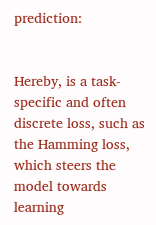prediction:


Hereby, is a task-specific and often discrete loss, such as the Hamming loss, which steers the model towards learning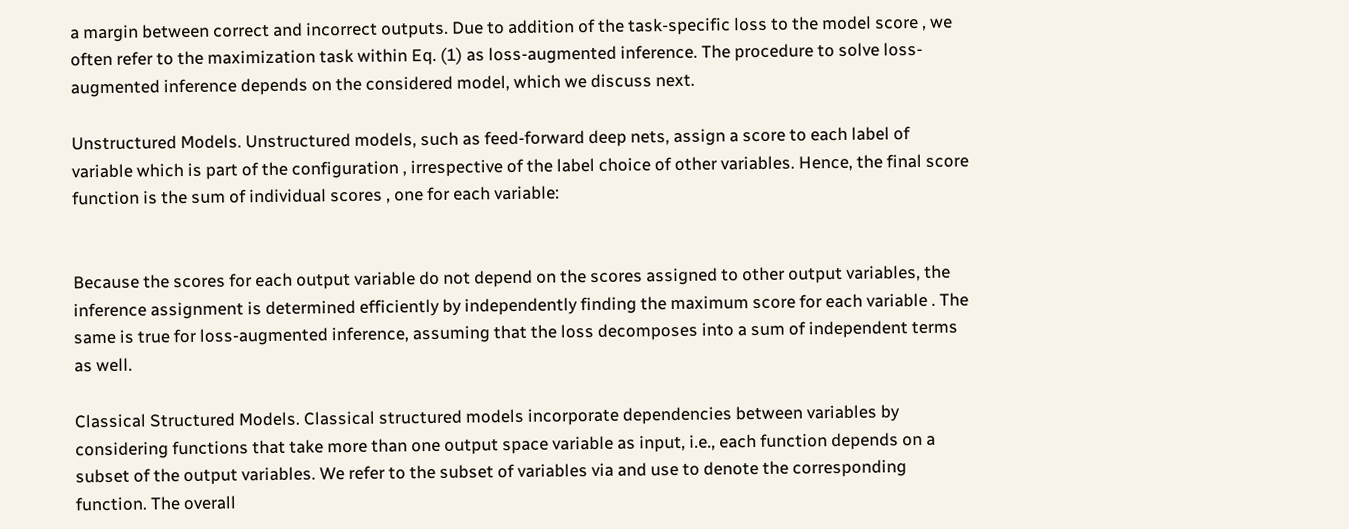a margin between correct and incorrect outputs. Due to addition of the task-specific loss to the model score , we often refer to the maximization task within Eq. (1) as loss-augmented inference. The procedure to solve loss-augmented inference depends on the considered model, which we discuss next.

Unstructured Models. Unstructured models, such as feed-forward deep nets, assign a score to each label of variable which is part of the configuration , irrespective of the label choice of other variables. Hence, the final score function is the sum of individual scores , one for each variable:


Because the scores for each output variable do not depend on the scores assigned to other output variables, the inference assignment is determined efficiently by independently finding the maximum score for each variable . The same is true for loss-augmented inference, assuming that the loss decomposes into a sum of independent terms as well.

Classical Structured Models. Classical structured models incorporate dependencies between variables by considering functions that take more than one output space variable as input, i.e., each function depends on a subset of the output variables. We refer to the subset of variables via and use to denote the corresponding function. The overall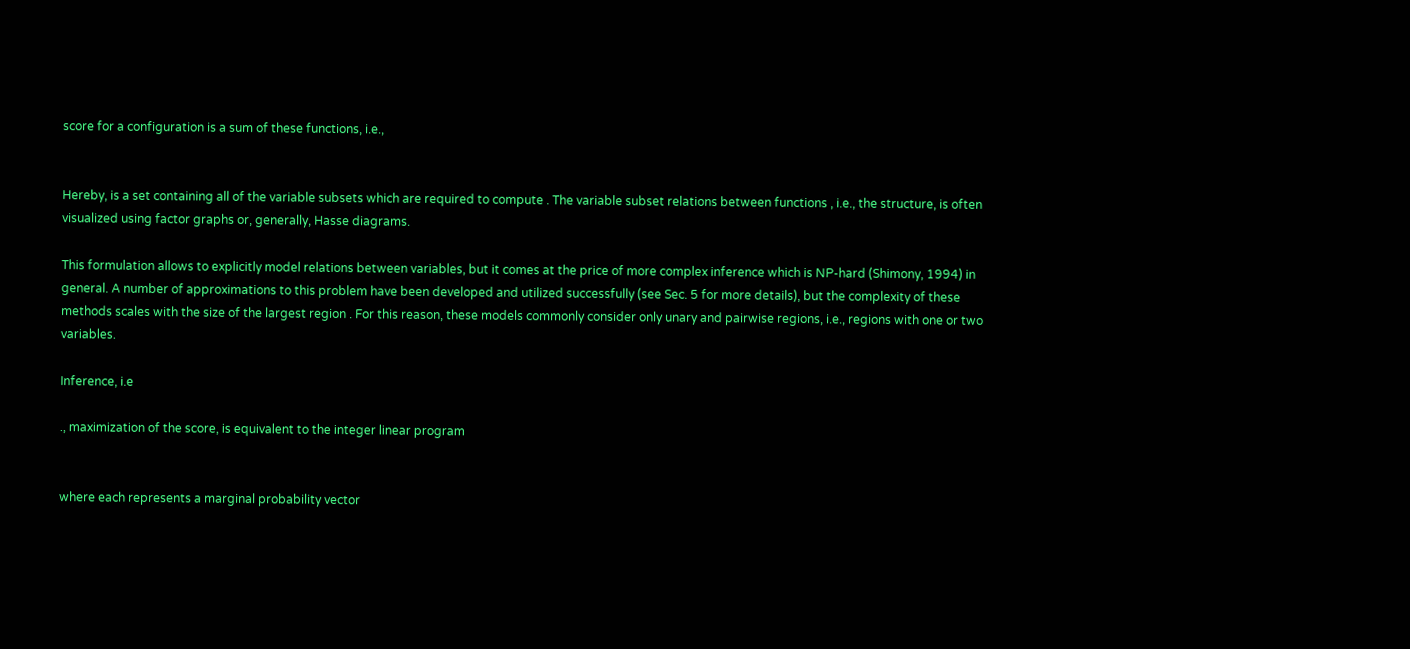score for a configuration is a sum of these functions, i.e.,


Hereby, is a set containing all of the variable subsets which are required to compute . The variable subset relations between functions , i.e., the structure, is often visualized using factor graphs or, generally, Hasse diagrams.

This formulation allows to explicitly model relations between variables, but it comes at the price of more complex inference which is NP-hard (Shimony, 1994) in general. A number of approximations to this problem have been developed and utilized successfully (see Sec. 5 for more details), but the complexity of these methods scales with the size of the largest region . For this reason, these models commonly consider only unary and pairwise regions, i.e., regions with one or two variables.

Inference, i.e

., maximization of the score, is equivalent to the integer linear program


where each represents a marginal probability vector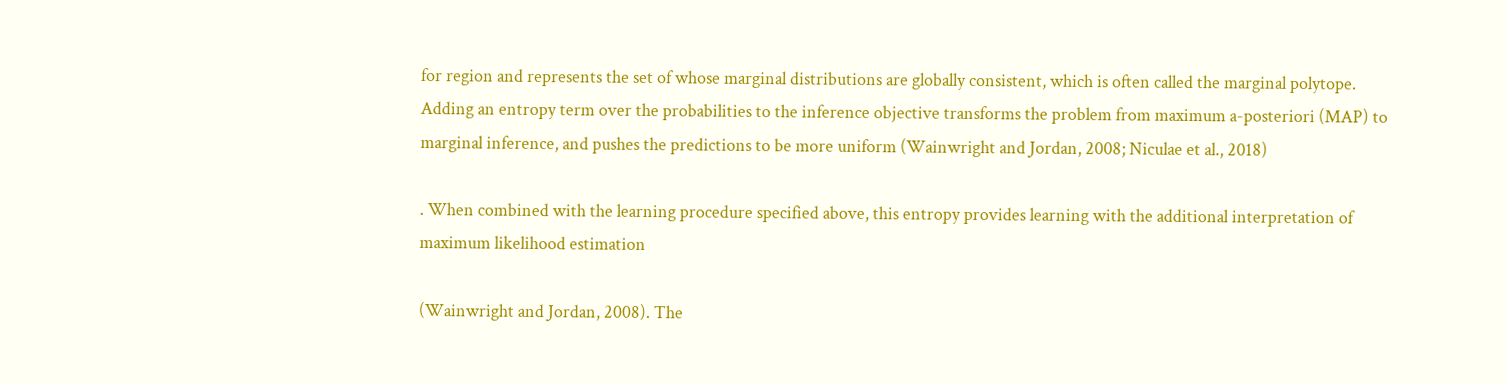for region and represents the set of whose marginal distributions are globally consistent, which is often called the marginal polytope. Adding an entropy term over the probabilities to the inference objective transforms the problem from maximum a-posteriori (MAP) to marginal inference, and pushes the predictions to be more uniform (Wainwright and Jordan, 2008; Niculae et al., 2018)

. When combined with the learning procedure specified above, this entropy provides learning with the additional interpretation of maximum likelihood estimation

(Wainwright and Jordan, 2008). The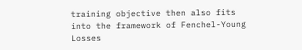training objective then also fits into the framework of Fenchel-Young Losses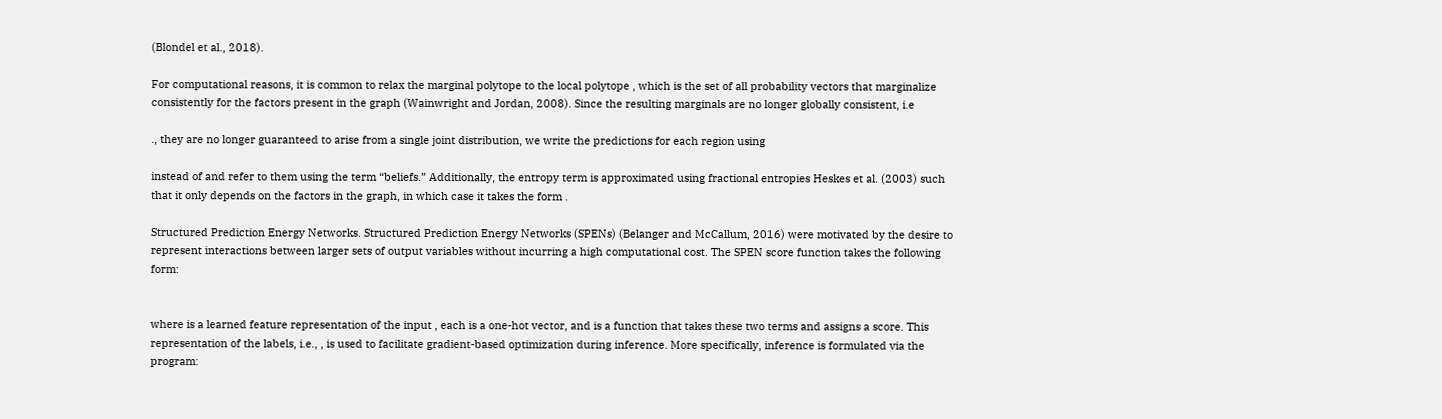(Blondel et al., 2018).

For computational reasons, it is common to relax the marginal polytope to the local polytope , which is the set of all probability vectors that marginalize consistently for the factors present in the graph (Wainwright and Jordan, 2008). Since the resulting marginals are no longer globally consistent, i.e

., they are no longer guaranteed to arise from a single joint distribution, we write the predictions for each region using

instead of and refer to them using the term “beliefs.” Additionally, the entropy term is approximated using fractional entropies Heskes et al. (2003) such that it only depends on the factors in the graph, in which case it takes the form .

Structured Prediction Energy Networks. Structured Prediction Energy Networks (SPENs) (Belanger and McCallum, 2016) were motivated by the desire to represent interactions between larger sets of output variables without incurring a high computational cost. The SPEN score function takes the following form:


where is a learned feature representation of the input , each is a one-hot vector, and is a function that takes these two terms and assigns a score. This representation of the labels, i.e., , is used to facilitate gradient-based optimization during inference. More specifically, inference is formulated via the program: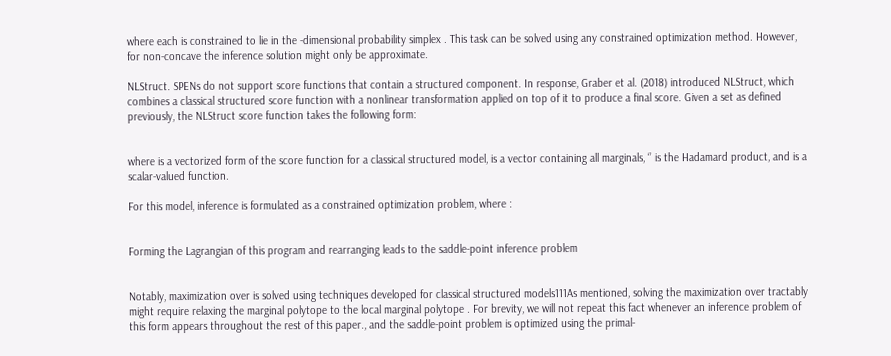where each is constrained to lie in the -dimensional probability simplex . This task can be solved using any constrained optimization method. However, for non-concave the inference solution might only be approximate.

NLStruct. SPENs do not support score functions that contain a structured component. In response, Graber et al. (2018) introduced NLStruct, which combines a classical structured score function with a nonlinear transformation applied on top of it to produce a final score. Given a set as defined previously, the NLStruct score function takes the following form:


where is a vectorized form of the score function for a classical structured model, is a vector containing all marginals, ‘’ is the Hadamard product, and is a scalar-valued function.

For this model, inference is formulated as a constrained optimization problem, where :


Forming the Lagrangian of this program and rearranging leads to the saddle-point inference problem


Notably, maximization over is solved using techniques developed for classical structured models111As mentioned, solving the maximization over tractably might require relaxing the marginal polytope to the local marginal polytope . For brevity, we will not repeat this fact whenever an inference problem of this form appears throughout the rest of this paper., and the saddle-point problem is optimized using the primal-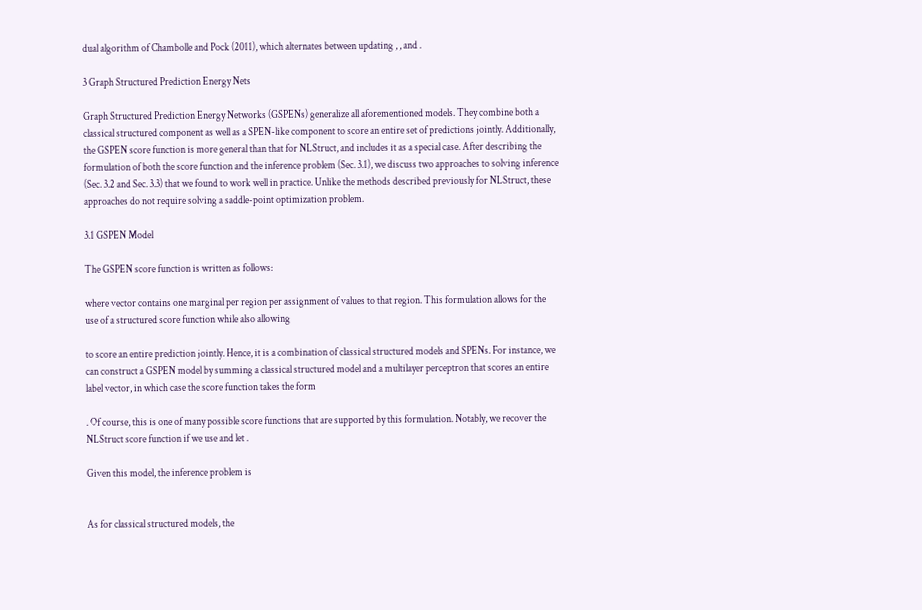dual algorithm of Chambolle and Pock (2011), which alternates between updating , , and .

3 Graph Structured Prediction Energy Nets

Graph Structured Prediction Energy Networks (GSPENs) generalize all aforementioned models. They combine both a classical structured component as well as a SPEN-like component to score an entire set of predictions jointly. Additionally, the GSPEN score function is more general than that for NLStruct, and includes it as a special case. After describing the formulation of both the score function and the inference problem (Sec. 3.1), we discuss two approaches to solving inference (Sec. 3.2 and Sec. 3.3) that we found to work well in practice. Unlike the methods described previously for NLStruct, these approaches do not require solving a saddle-point optimization problem.

3.1 GSPEN Model

The GSPEN score function is written as follows:

where vector contains one marginal per region per assignment of values to that region. This formulation allows for the use of a structured score function while also allowing

to score an entire prediction jointly. Hence, it is a combination of classical structured models and SPENs. For instance, we can construct a GSPEN model by summing a classical structured model and a multilayer perceptron that scores an entire label vector, in which case the score function takes the form

. Of course, this is one of many possible score functions that are supported by this formulation. Notably, we recover the NLStruct score function if we use and let .

Given this model, the inference problem is


As for classical structured models, the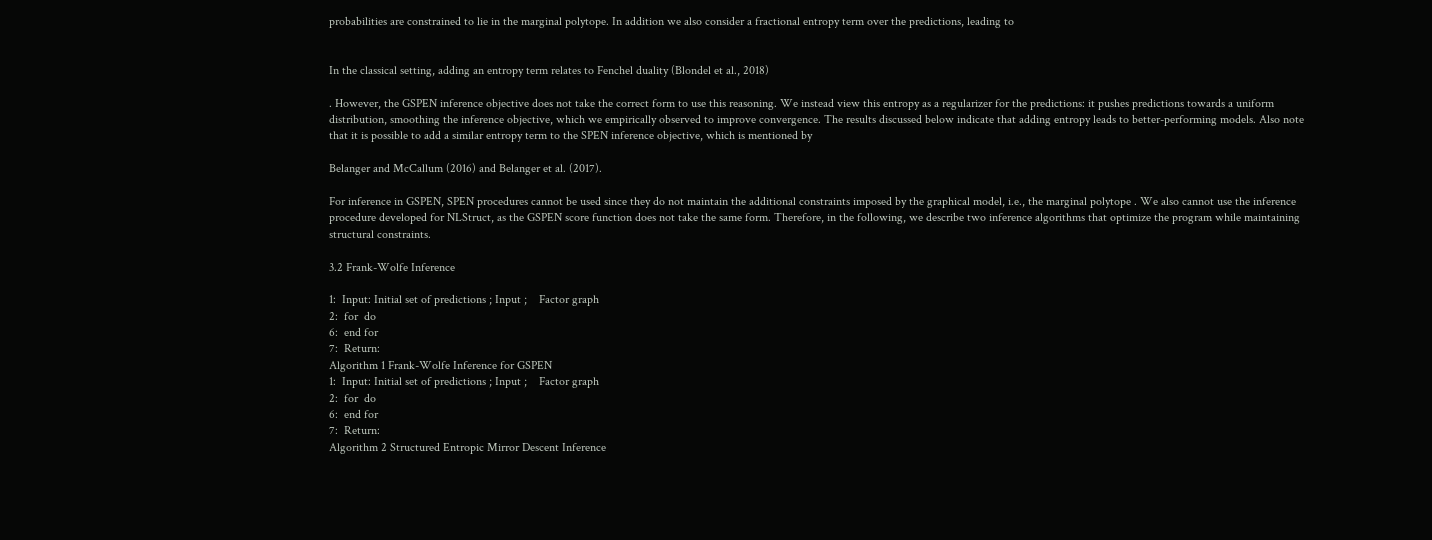probabilities are constrained to lie in the marginal polytope. In addition we also consider a fractional entropy term over the predictions, leading to


In the classical setting, adding an entropy term relates to Fenchel duality (Blondel et al., 2018)

. However, the GSPEN inference objective does not take the correct form to use this reasoning. We instead view this entropy as a regularizer for the predictions: it pushes predictions towards a uniform distribution, smoothing the inference objective, which we empirically observed to improve convergence. The results discussed below indicate that adding entropy leads to better-performing models. Also note that it is possible to add a similar entropy term to the SPEN inference objective, which is mentioned by

Belanger and McCallum (2016) and Belanger et al. (2017).

For inference in GSPEN, SPEN procedures cannot be used since they do not maintain the additional constraints imposed by the graphical model, i.e., the marginal polytope . We also cannot use the inference procedure developed for NLStruct, as the GSPEN score function does not take the same form. Therefore, in the following, we describe two inference algorithms that optimize the program while maintaining structural constraints.

3.2 Frank-Wolfe Inference

1:  Input: Initial set of predictions ; Input ;    Factor graph
2:  for  do
6:  end for
7:  Return:
Algorithm 1 Frank-Wolfe Inference for GSPEN
1:  Input: Initial set of predictions ; Input ;    Factor graph
2:  for  do
6:  end for
7:  Return:
Algorithm 2 Structured Entropic Mirror Descent Inference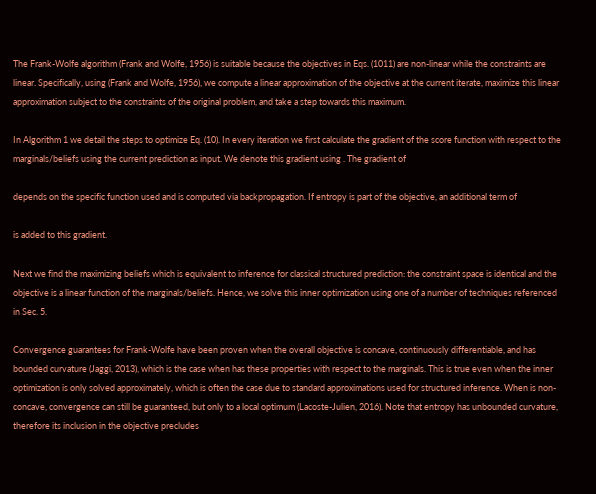The Frank-Wolfe algorithm (Frank and Wolfe, 1956) is suitable because the objectives in Eqs. (1011) are non-linear while the constraints are linear. Specifically, using (Frank and Wolfe, 1956), we compute a linear approximation of the objective at the current iterate, maximize this linear approximation subject to the constraints of the original problem, and take a step towards this maximum.

In Algorithm 1 we detail the steps to optimize Eq. (10). In every iteration we first calculate the gradient of the score function with respect to the marginals/beliefs using the current prediction as input. We denote this gradient using . The gradient of

depends on the specific function used and is computed via backpropagation. If entropy is part of the objective, an additional term of

is added to this gradient.

Next we find the maximizing beliefs which is equivalent to inference for classical structured prediction: the constraint space is identical and the objective is a linear function of the marginals/beliefs. Hence, we solve this inner optimization using one of a number of techniques referenced in Sec. 5.

Convergence guarantees for Frank-Wolfe have been proven when the overall objective is concave, continuously differentiable, and has bounded curvature (Jaggi, 2013), which is the case when has these properties with respect to the marginals. This is true even when the inner optimization is only solved approximately, which is often the case due to standard approximations used for structured inference. When is non-concave, convergence can still be guaranteed, but only to a local optimum (Lacoste-Julien, 2016). Note that entropy has unbounded curvature, therefore its inclusion in the objective precludes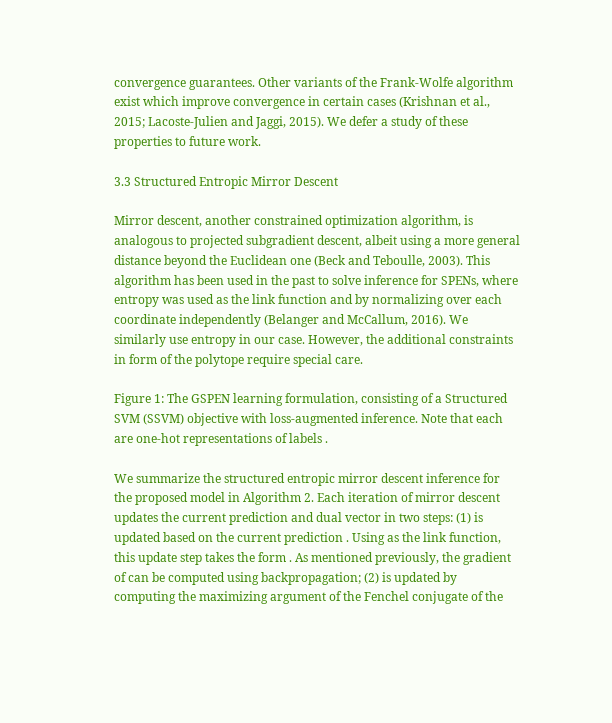convergence guarantees. Other variants of the Frank-Wolfe algorithm exist which improve convergence in certain cases (Krishnan et al., 2015; Lacoste-Julien and Jaggi, 2015). We defer a study of these properties to future work.

3.3 Structured Entropic Mirror Descent

Mirror descent, another constrained optimization algorithm, is analogous to projected subgradient descent, albeit using a more general distance beyond the Euclidean one (Beck and Teboulle, 2003). This algorithm has been used in the past to solve inference for SPENs, where entropy was used as the link function and by normalizing over each coordinate independently (Belanger and McCallum, 2016). We similarly use entropy in our case. However, the additional constraints in form of the polytope require special care.

Figure 1: The GSPEN learning formulation, consisting of a Structured SVM (SSVM) objective with loss-augmented inference. Note that each are one-hot representations of labels .

We summarize the structured entropic mirror descent inference for the proposed model in Algorithm 2. Each iteration of mirror descent updates the current prediction and dual vector in two steps: (1) is updated based on the current prediction . Using as the link function, this update step takes the form . As mentioned previously, the gradient of can be computed using backpropagation; (2) is updated by computing the maximizing argument of the Fenchel conjugate of the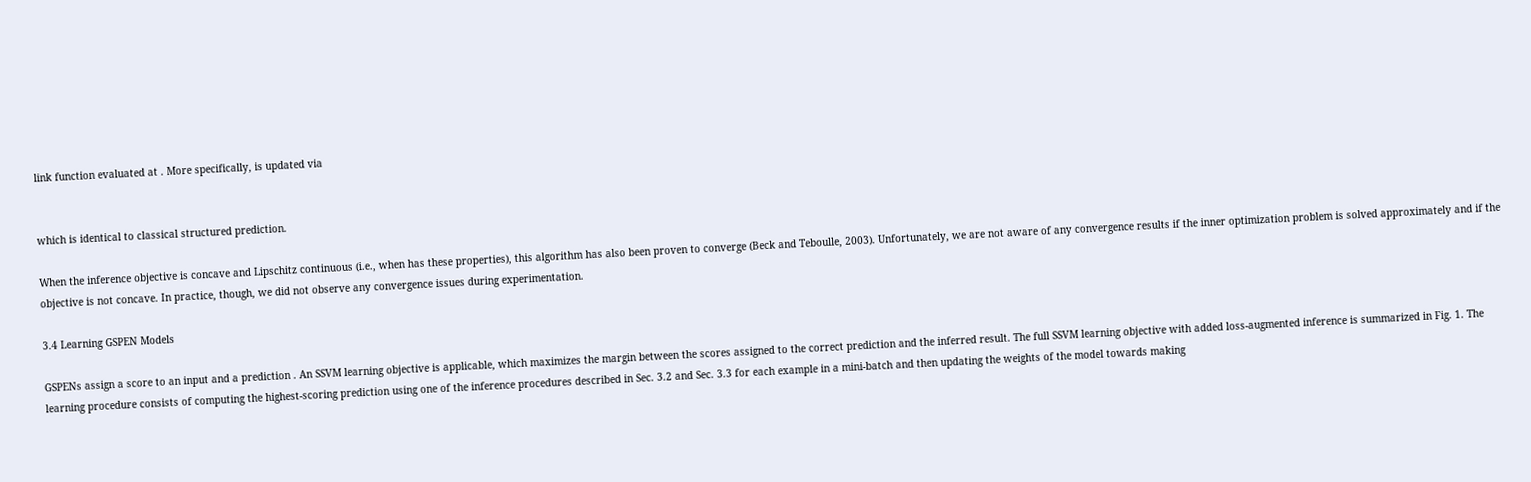link function evaluated at . More specifically, is updated via


which is identical to classical structured prediction.

When the inference objective is concave and Lipschitz continuous (i.e., when has these properties), this algorithm has also been proven to converge (Beck and Teboulle, 2003). Unfortunately, we are not aware of any convergence results if the inner optimization problem is solved approximately and if the objective is not concave. In practice, though, we did not observe any convergence issues during experimentation.

3.4 Learning GSPEN Models

GSPENs assign a score to an input and a prediction . An SSVM learning objective is applicable, which maximizes the margin between the scores assigned to the correct prediction and the inferred result. The full SSVM learning objective with added loss-augmented inference is summarized in Fig. 1. The learning procedure consists of computing the highest-scoring prediction using one of the inference procedures described in Sec. 3.2 and Sec. 3.3 for each example in a mini-batch and then updating the weights of the model towards making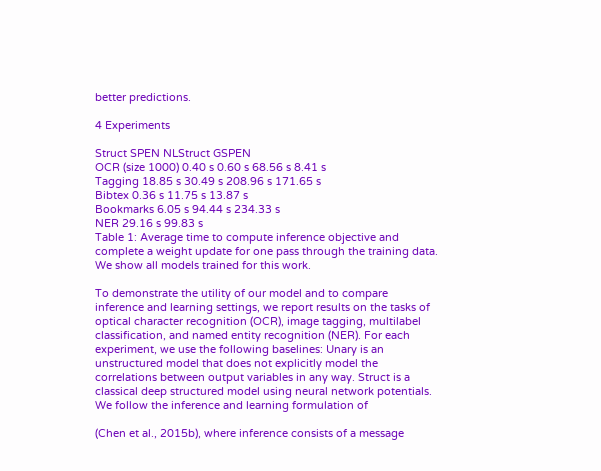better predictions.

4 Experiments

Struct SPEN NLStruct GSPEN
OCR (size 1000) 0.40 s 0.60 s 68.56 s 8.41 s
Tagging 18.85 s 30.49 s 208.96 s 171.65 s
Bibtex 0.36 s 11.75 s 13.87 s
Bookmarks 6.05 s 94.44 s 234.33 s
NER 29.16 s 99.83 s
Table 1: Average time to compute inference objective and complete a weight update for one pass through the training data. We show all models trained for this work.

To demonstrate the utility of our model and to compare inference and learning settings, we report results on the tasks of optical character recognition (OCR), image tagging, multilabel classification, and named entity recognition (NER). For each experiment, we use the following baselines: Unary is an unstructured model that does not explicitly model the correlations between output variables in any way. Struct is a classical deep structured model using neural network potentials. We follow the inference and learning formulation of

(Chen et al., 2015b), where inference consists of a message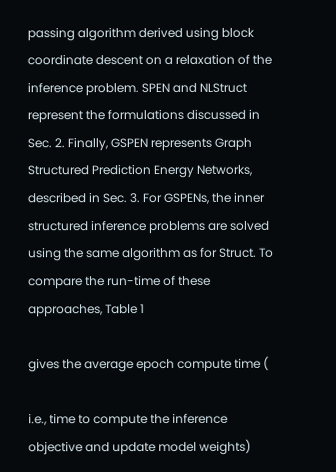passing algorithm derived using block coordinate descent on a relaxation of the inference problem. SPEN and NLStruct represent the formulations discussed in Sec. 2. Finally, GSPEN represents Graph Structured Prediction Energy Networks, described in Sec. 3. For GSPENs, the inner structured inference problems are solved using the same algorithm as for Struct. To compare the run-time of these approaches, Table 1

gives the average epoch compute time (

i.e., time to compute the inference objective and update model weights)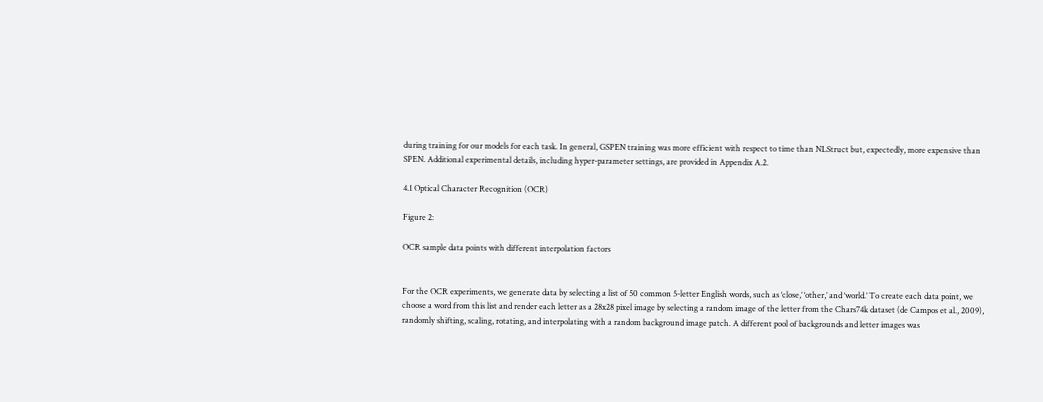during training for our models for each task. In general, GSPEN training was more efficient with respect to time than NLStruct but, expectedly, more expensive than SPEN. Additional experimental details, including hyper-parameter settings, are provided in Appendix A.2.

4.1 Optical Character Recognition (OCR)

Figure 2:

OCR sample data points with different interpolation factors


For the OCR experiments, we generate data by selecting a list of 50 common 5-letter English words, such as ‘close,’ ‘other,’ and ‘world.’ To create each data point, we choose a word from this list and render each letter as a 28x28 pixel image by selecting a random image of the letter from the Chars74k dataset (de Campos et al., 2009), randomly shifting, scaling, rotating, and interpolating with a random background image patch. A different pool of backgrounds and letter images was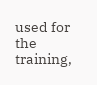used for the training,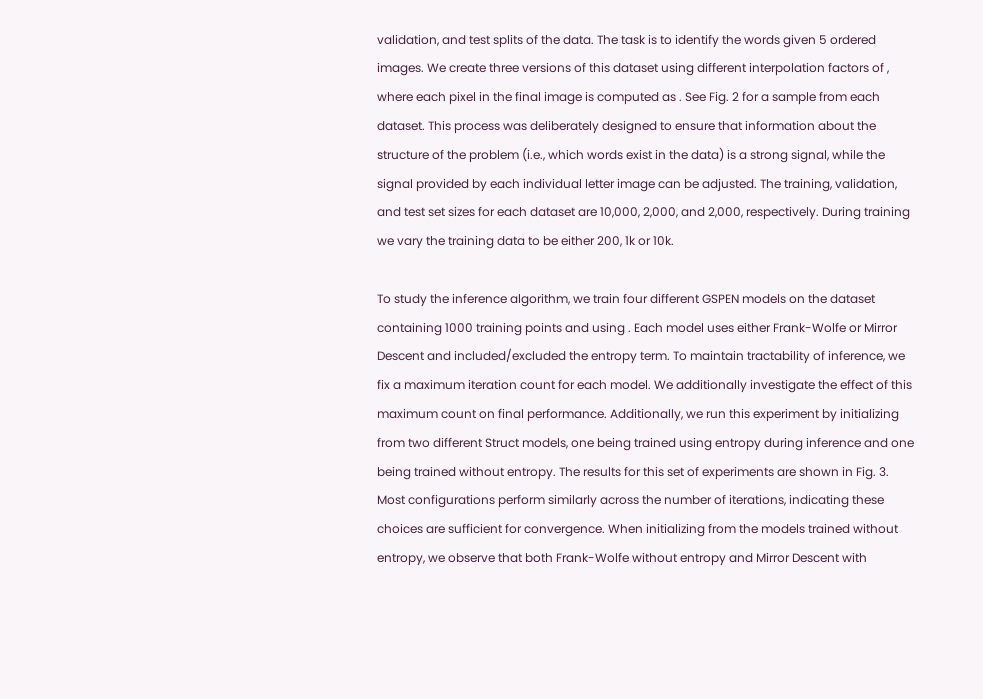validation, and test splits of the data. The task is to identify the words given 5 ordered images. We create three versions of this dataset using different interpolation factors of , where each pixel in the final image is computed as . See Fig. 2 for a sample from each dataset. This process was deliberately designed to ensure that information about the structure of the problem (i.e., which words exist in the data) is a strong signal, while the signal provided by each individual letter image can be adjusted. The training, validation, and test set sizes for each dataset are 10,000, 2,000, and 2,000, respectively. During training we vary the training data to be either 200, 1k or 10k.

To study the inference algorithm, we train four different GSPEN models on the dataset containing 1000 training points and using . Each model uses either Frank-Wolfe or Mirror Descent and included/excluded the entropy term. To maintain tractability of inference, we fix a maximum iteration count for each model. We additionally investigate the effect of this maximum count on final performance. Additionally, we run this experiment by initializing from two different Struct models, one being trained using entropy during inference and one being trained without entropy. The results for this set of experiments are shown in Fig. 3. Most configurations perform similarly across the number of iterations, indicating these choices are sufficient for convergence. When initializing from the models trained without entropy, we observe that both Frank-Wolfe without entropy and Mirror Descent with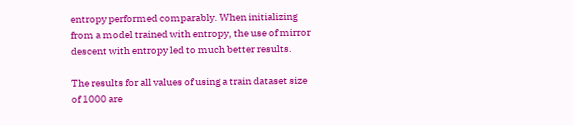entropy performed comparably. When initializing from a model trained with entropy, the use of mirror descent with entropy led to much better results.

The results for all values of using a train dataset size of 1000 are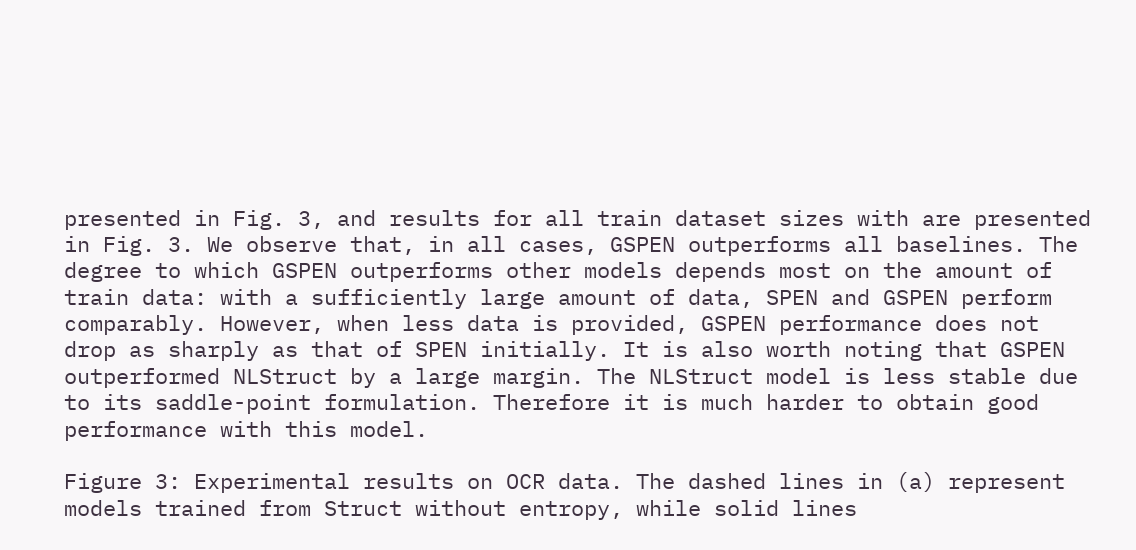presented in Fig. 3, and results for all train dataset sizes with are presented in Fig. 3. We observe that, in all cases, GSPEN outperforms all baselines. The degree to which GSPEN outperforms other models depends most on the amount of train data: with a sufficiently large amount of data, SPEN and GSPEN perform comparably. However, when less data is provided, GSPEN performance does not drop as sharply as that of SPEN initially. It is also worth noting that GSPEN outperformed NLStruct by a large margin. The NLStruct model is less stable due to its saddle-point formulation. Therefore it is much harder to obtain good performance with this model.

Figure 3: Experimental results on OCR data. The dashed lines in (a) represent models trained from Struct without entropy, while solid lines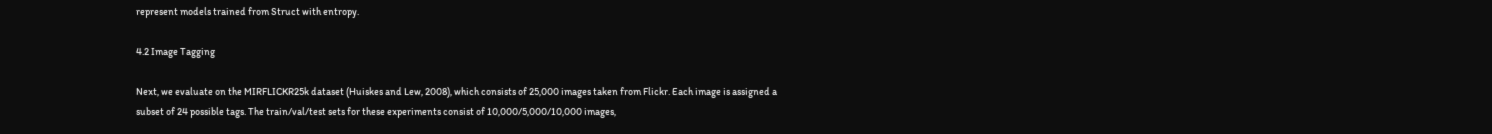represent models trained from Struct with entropy.

4.2 Image Tagging

Next, we evaluate on the MIRFLICKR25k dataset (Huiskes and Lew, 2008), which consists of 25,000 images taken from Flickr. Each image is assigned a subset of 24 possible tags. The train/val/test sets for these experiments consist of 10,000/5,000/10,000 images,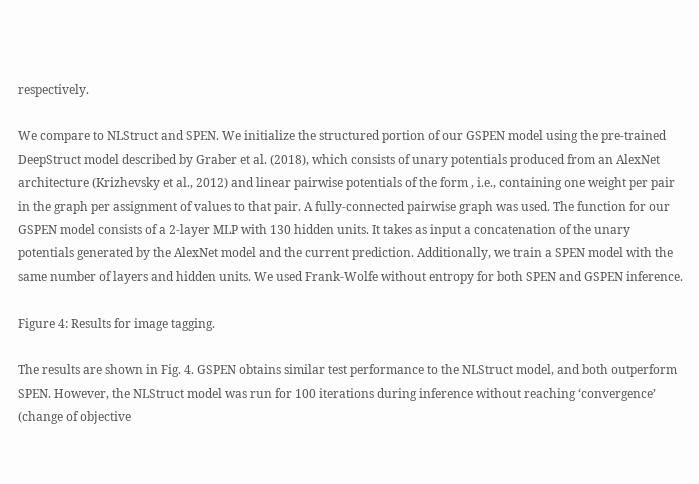respectively.

We compare to NLStruct and SPEN. We initialize the structured portion of our GSPEN model using the pre-trained DeepStruct model described by Graber et al. (2018), which consists of unary potentials produced from an AlexNet architecture (Krizhevsky et al., 2012) and linear pairwise potentials of the form , i.e., containing one weight per pair in the graph per assignment of values to that pair. A fully-connected pairwise graph was used. The function for our GSPEN model consists of a 2-layer MLP with 130 hidden units. It takes as input a concatenation of the unary potentials generated by the AlexNet model and the current prediction. Additionally, we train a SPEN model with the same number of layers and hidden units. We used Frank-Wolfe without entropy for both SPEN and GSPEN inference.

Figure 4: Results for image tagging.

The results are shown in Fig. 4. GSPEN obtains similar test performance to the NLStruct model, and both outperform SPEN. However, the NLStruct model was run for 100 iterations during inference without reaching ‘convergence’ (change of objective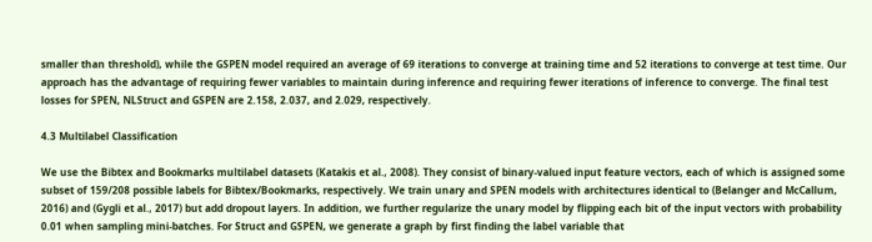smaller than threshold), while the GSPEN model required an average of 69 iterations to converge at training time and 52 iterations to converge at test time. Our approach has the advantage of requiring fewer variables to maintain during inference and requiring fewer iterations of inference to converge. The final test losses for SPEN, NLStruct and GSPEN are 2.158, 2.037, and 2.029, respectively.

4.3 Multilabel Classification

We use the Bibtex and Bookmarks multilabel datasets (Katakis et al., 2008). They consist of binary-valued input feature vectors, each of which is assigned some subset of 159/208 possible labels for Bibtex/Bookmarks, respectively. We train unary and SPEN models with architectures identical to (Belanger and McCallum, 2016) and (Gygli et al., 2017) but add dropout layers. In addition, we further regularize the unary model by flipping each bit of the input vectors with probability 0.01 when sampling mini-batches. For Struct and GSPEN, we generate a graph by first finding the label variable that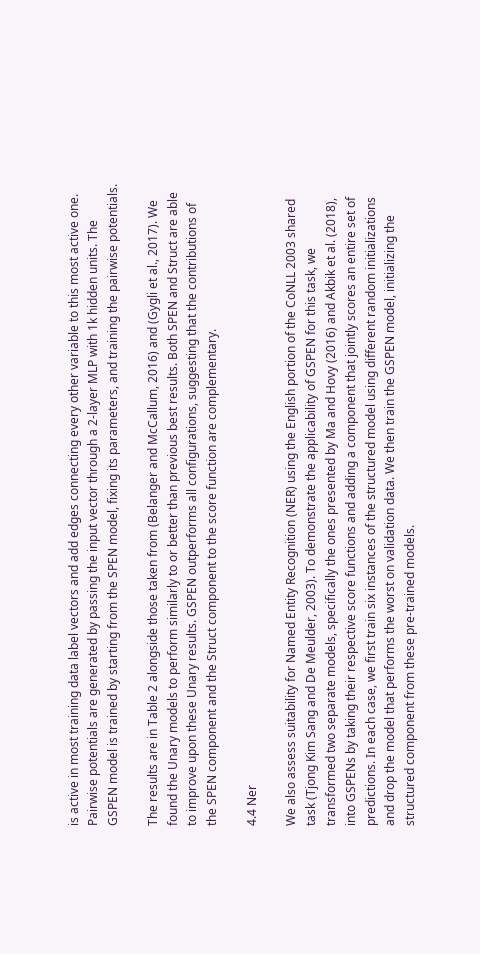is active in most training data label vectors and add edges connecting every other variable to this most active one. Pairwise potentials are generated by passing the input vector through a 2-layer MLP with 1k hidden units. The GSPEN model is trained by starting from the SPEN model, fixing its parameters, and training the pairwise potentials.

The results are in Table 2 alongside those taken from (Belanger and McCallum, 2016) and (Gygli et al., 2017). We found the Unary models to perform similarly to or better than previous best results. Both SPEN and Struct are able to improve upon these Unary results. GSPEN outperforms all configurations, suggesting that the contributions of the SPEN component and the Struct component to the score function are complementary.

4.4 Ner

We also assess suitability for Named Entity Recognition (NER) using the English portion of the CoNLL 2003 shared task (Tjong Kim Sang and De Meulder, 2003). To demonstrate the applicability of GSPEN for this task, we transformed two separate models, specifically the ones presented by Ma and Hovy (2016) and Akbik et al. (2018), into GSPENs by taking their respective score functions and adding a component that jointly scores an entire set of predictions. In each case, we first train six instances of the structured model using different random initializations and drop the model that performs the worst on validation data. We then train the GSPEN model, initializing the structured component from these pre-trained models.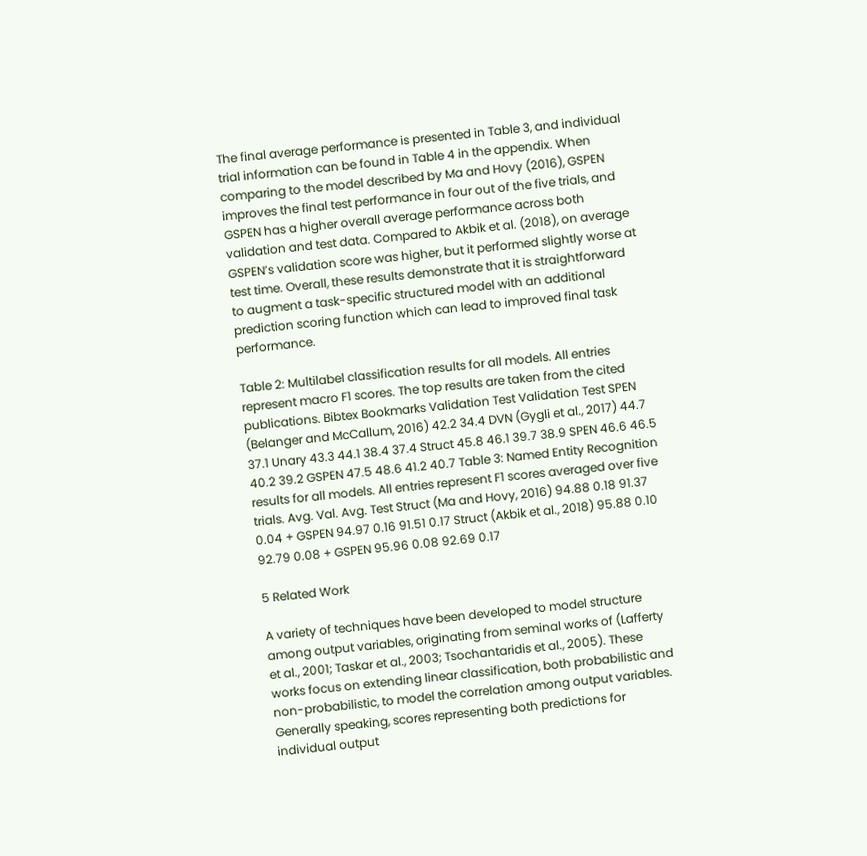The final average performance is presented in Table 3, and individual trial information can be found in Table 4 in the appendix. When comparing to the model described by Ma and Hovy (2016), GSPEN improves the final test performance in four out of the five trials, and GSPEN has a higher overall average performance across both validation and test data. Compared to Akbik et al. (2018), on average GSPEN’s validation score was higher, but it performed slightly worse at test time. Overall, these results demonstrate that it is straightforward to augment a task-specific structured model with an additional prediction scoring function which can lead to improved final task performance.

Table 2: Multilabel classification results for all models. All entries represent macro F1 scores. The top results are taken from the cited publications. Bibtex Bookmarks Validation Test Validation Test SPEN (Belanger and McCallum, 2016) 42.2 34.4 DVN (Gygli et al., 2017) 44.7 37.1 Unary 43.3 44.1 38.4 37.4 Struct 45.8 46.1 39.7 38.9 SPEN 46.6 46.5 40.2 39.2 GSPEN 47.5 48.6 41.2 40.7 Table 3: Named Entity Recognition results for all models. All entries represent F1 scores averaged over five trials. Avg. Val. Avg. Test Struct (Ma and Hovy, 2016) 94.88 0.18 91.37 0.04 + GSPEN 94.97 0.16 91.51 0.17 Struct (Akbik et al., 2018) 95.88 0.10 92.79 0.08 + GSPEN 95.96 0.08 92.69 0.17

5 Related Work

A variety of techniques have been developed to model structure among output variables, originating from seminal works of (Lafferty et al., 2001; Taskar et al., 2003; Tsochantaridis et al., 2005). These works focus on extending linear classification, both probabilistic and non-probabilistic, to model the correlation among output variables. Generally speaking, scores representing both predictions for individual output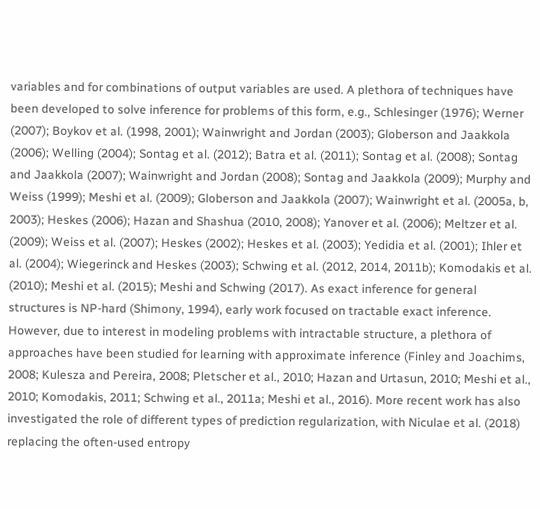variables and for combinations of output variables are used. A plethora of techniques have been developed to solve inference for problems of this form, e.g., Schlesinger (1976); Werner (2007); Boykov et al. (1998, 2001); Wainwright and Jordan (2003); Globerson and Jaakkola (2006); Welling (2004); Sontag et al. (2012); Batra et al. (2011); Sontag et al. (2008); Sontag and Jaakkola (2007); Wainwright and Jordan (2008); Sontag and Jaakkola (2009); Murphy and Weiss (1999); Meshi et al. (2009); Globerson and Jaakkola (2007); Wainwright et al. (2005a, b, 2003); Heskes (2006); Hazan and Shashua (2010, 2008); Yanover et al. (2006); Meltzer et al. (2009); Weiss et al. (2007); Heskes (2002); Heskes et al. (2003); Yedidia et al. (2001); Ihler et al. (2004); Wiegerinck and Heskes (2003); Schwing et al. (2012, 2014, 2011b); Komodakis et al. (2010); Meshi et al. (2015); Meshi and Schwing (2017). As exact inference for general structures is NP-hard (Shimony, 1994), early work focused on tractable exact inference. However, due to interest in modeling problems with intractable structure, a plethora of approaches have been studied for learning with approximate inference (Finley and Joachims, 2008; Kulesza and Pereira, 2008; Pletscher et al., 2010; Hazan and Urtasun, 2010; Meshi et al., 2010; Komodakis, 2011; Schwing et al., 2011a; Meshi et al., 2016). More recent work has also investigated the role of different types of prediction regularization, with Niculae et al. (2018) replacing the often-used entropy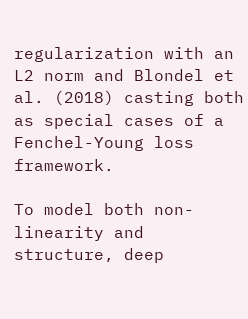regularization with an L2 norm and Blondel et al. (2018) casting both as special cases of a Fenchel-Young loss framework.

To model both non-linearity and structure, deep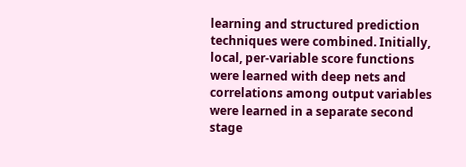learning and structured prediction techniques were combined. Initially, local, per-variable score functions were learned with deep nets and correlations among output variables were learned in a separate second stage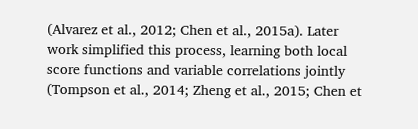(Alvarez et al., 2012; Chen et al., 2015a). Later work simplified this process, learning both local score functions and variable correlations jointly (Tompson et al., 2014; Zheng et al., 2015; Chen et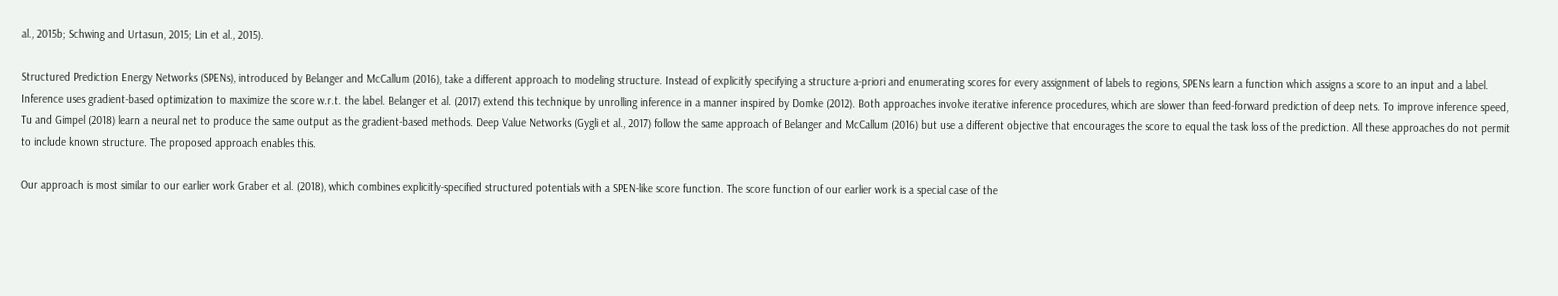al., 2015b; Schwing and Urtasun, 2015; Lin et al., 2015).

Structured Prediction Energy Networks (SPENs), introduced by Belanger and McCallum (2016), take a different approach to modeling structure. Instead of explicitly specifying a structure a-priori and enumerating scores for every assignment of labels to regions, SPENs learn a function which assigns a score to an input and a label. Inference uses gradient-based optimization to maximize the score w.r.t. the label. Belanger et al. (2017) extend this technique by unrolling inference in a manner inspired by Domke (2012). Both approaches involve iterative inference procedures, which are slower than feed-forward prediction of deep nets. To improve inference speed, Tu and Gimpel (2018) learn a neural net to produce the same output as the gradient-based methods. Deep Value Networks (Gygli et al., 2017) follow the same approach of Belanger and McCallum (2016) but use a different objective that encourages the score to equal the task loss of the prediction. All these approaches do not permit to include known structure. The proposed approach enables this.

Our approach is most similar to our earlier work Graber et al. (2018), which combines explicitly-specified structured potentials with a SPEN-like score function. The score function of our earlier work is a special case of the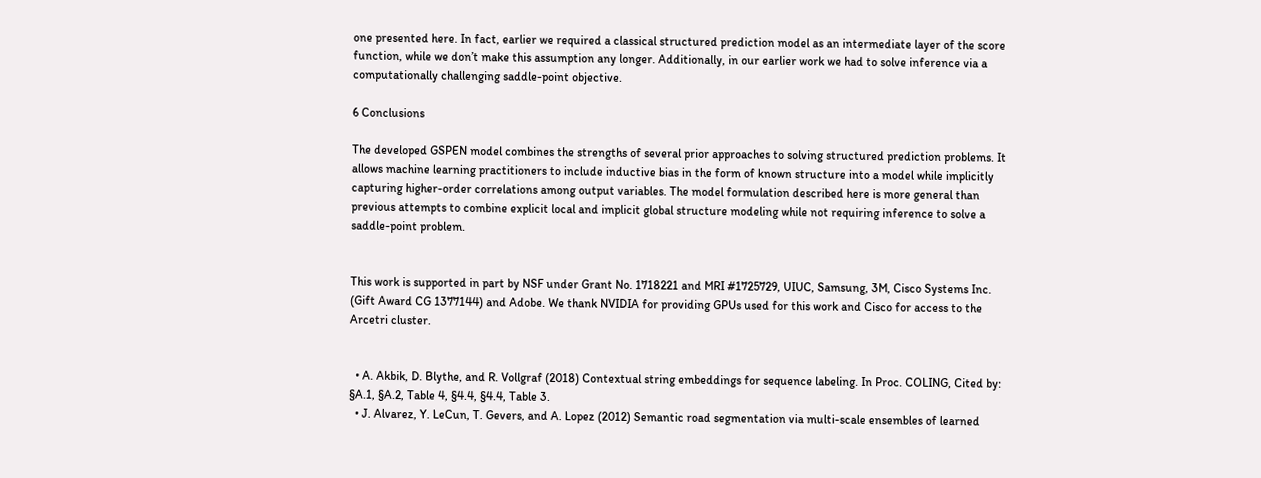one presented here. In fact, earlier we required a classical structured prediction model as an intermediate layer of the score function, while we don’t make this assumption any longer. Additionally, in our earlier work we had to solve inference via a computationally challenging saddle-point objective.

6 Conclusions

The developed GSPEN model combines the strengths of several prior approaches to solving structured prediction problems. It allows machine learning practitioners to include inductive bias in the form of known structure into a model while implicitly capturing higher-order correlations among output variables. The model formulation described here is more general than previous attempts to combine explicit local and implicit global structure modeling while not requiring inference to solve a saddle-point problem.


This work is supported in part by NSF under Grant No. 1718221 and MRI #1725729, UIUC, Samsung, 3M, Cisco Systems Inc. (Gift Award CG 1377144) and Adobe. We thank NVIDIA for providing GPUs used for this work and Cisco for access to the Arcetri cluster.


  • A. Akbik, D. Blythe, and R. Vollgraf (2018) Contextual string embeddings for sequence labeling. In Proc. COLING, Cited by: §A.1, §A.2, Table 4, §4.4, §4.4, Table 3.
  • J. Alvarez, Y. LeCun, T. Gevers, and A. Lopez (2012) Semantic road segmentation via multi-scale ensembles of learned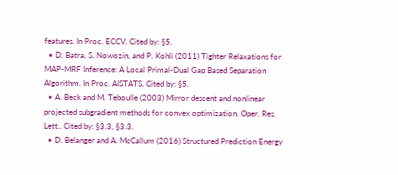features. In Proc. ECCV, Cited by: §5.
  • D. Batra, S. Nowozin, and P. Kohli (2011) Tighter Relaxations for MAP-MRF Inference: A Local Primal-Dual Gap Based Separation Algorithm. In Proc. AISTATS, Cited by: §5.
  • A. Beck and M. Teboulle (2003) Mirror descent and nonlinear projected subgradient methods for convex optimization. Oper. Res. Lett.. Cited by: §3.3, §3.3.
  • D. Belanger and A. McCallum (2016) Structured Prediction Energy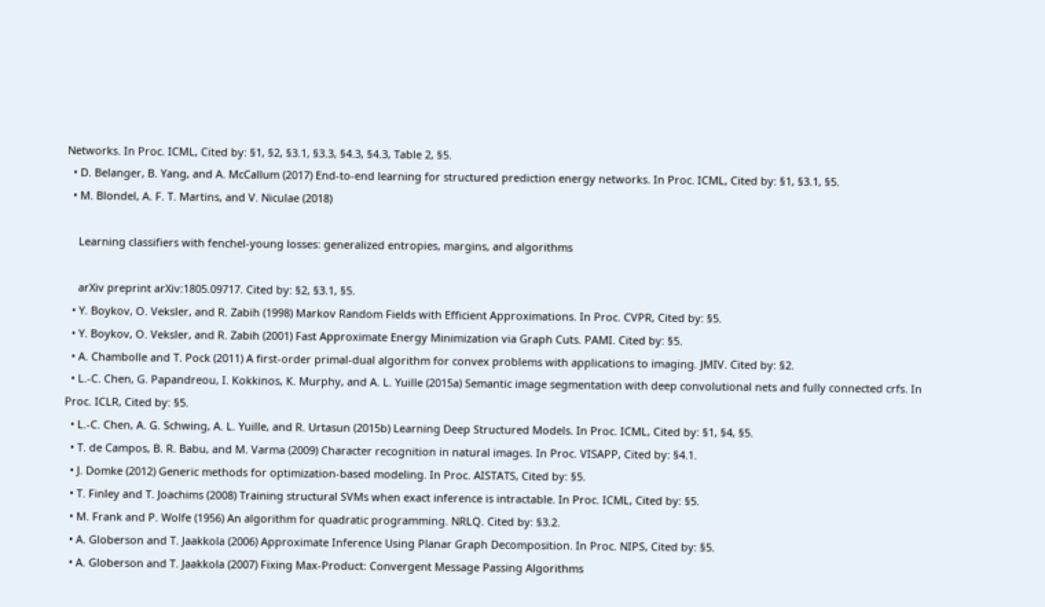Networks. In Proc. ICML, Cited by: §1, §2, §3.1, §3.3, §4.3, §4.3, Table 2, §5.
  • D. Belanger, B. Yang, and A. McCallum (2017) End-to-end learning for structured prediction energy networks. In Proc. ICML, Cited by: §1, §3.1, §5.
  • M. Blondel, A. F. T. Martins, and V. Niculae (2018)

    Learning classifiers with fenchel-young losses: generalized entropies, margins, and algorithms

    arXiv preprint arXiv:1805.09717. Cited by: §2, §3.1, §5.
  • Y. Boykov, O. Veksler, and R. Zabih (1998) Markov Random Fields with Efficient Approximations. In Proc. CVPR, Cited by: §5.
  • Y. Boykov, O. Veksler, and R. Zabih (2001) Fast Approximate Energy Minimization via Graph Cuts. PAMI. Cited by: §5.
  • A. Chambolle and T. Pock (2011) A first-order primal-dual algorithm for convex problems with applications to imaging. JMIV. Cited by: §2.
  • L.-C. Chen, G. Papandreou, I. Kokkinos, K. Murphy, and A. L. Yuille (2015a) Semantic image segmentation with deep convolutional nets and fully connected crfs. In Proc. ICLR, Cited by: §5.
  • L.-C. Chen, A. G. Schwing, A. L. Yuille, and R. Urtasun (2015b) Learning Deep Structured Models. In Proc. ICML, Cited by: §1, §4, §5.
  • T. de Campos, B. R. Babu, and M. Varma (2009) Character recognition in natural images. In Proc. VISAPP, Cited by: §4.1.
  • J. Domke (2012) Generic methods for optimization-based modeling. In Proc. AISTATS, Cited by: §5.
  • T. Finley and T. Joachims (2008) Training structural SVMs when exact inference is intractable. In Proc. ICML, Cited by: §5.
  • M. Frank and P. Wolfe (1956) An algorithm for quadratic programming. NRLQ. Cited by: §3.2.
  • A. Globerson and T. Jaakkola (2006) Approximate Inference Using Planar Graph Decomposition. In Proc. NIPS, Cited by: §5.
  • A. Globerson and T. Jaakkola (2007) Fixing Max-Product: Convergent Message Passing Algorithms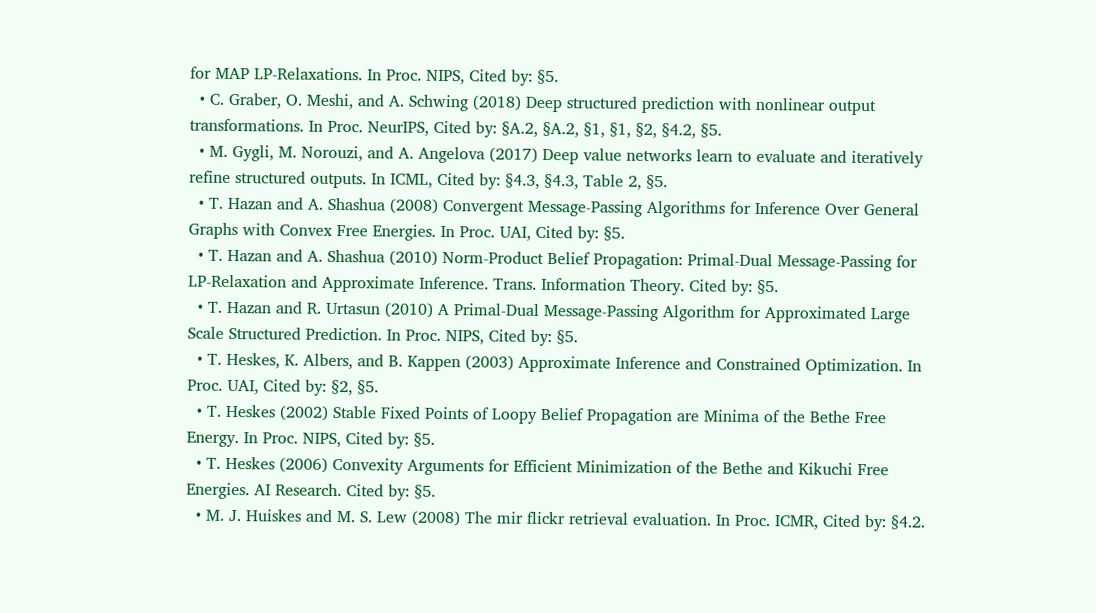for MAP LP-Relaxations. In Proc. NIPS, Cited by: §5.
  • C. Graber, O. Meshi, and A. Schwing (2018) Deep structured prediction with nonlinear output transformations. In Proc. NeurIPS, Cited by: §A.2, §A.2, §1, §1, §2, §4.2, §5.
  • M. Gygli, M. Norouzi, and A. Angelova (2017) Deep value networks learn to evaluate and iteratively refine structured outputs. In ICML, Cited by: §4.3, §4.3, Table 2, §5.
  • T. Hazan and A. Shashua (2008) Convergent Message-Passing Algorithms for Inference Over General Graphs with Convex Free Energies. In Proc. UAI, Cited by: §5.
  • T. Hazan and A. Shashua (2010) Norm-Product Belief Propagation: Primal-Dual Message-Passing for LP-Relaxation and Approximate Inference. Trans. Information Theory. Cited by: §5.
  • T. Hazan and R. Urtasun (2010) A Primal-Dual Message-Passing Algorithm for Approximated Large Scale Structured Prediction. In Proc. NIPS, Cited by: §5.
  • T. Heskes, K. Albers, and B. Kappen (2003) Approximate Inference and Constrained Optimization. In Proc. UAI, Cited by: §2, §5.
  • T. Heskes (2002) Stable Fixed Points of Loopy Belief Propagation are Minima of the Bethe Free Energy. In Proc. NIPS, Cited by: §5.
  • T. Heskes (2006) Convexity Arguments for Efficient Minimization of the Bethe and Kikuchi Free Energies. AI Research. Cited by: §5.
  • M. J. Huiskes and M. S. Lew (2008) The mir flickr retrieval evaluation. In Proc. ICMR, Cited by: §4.2.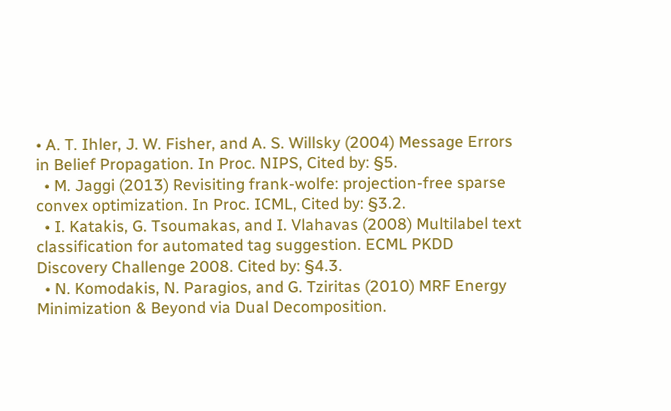• A. T. Ihler, J. W. Fisher, and A. S. Willsky (2004) Message Errors in Belief Propagation. In Proc. NIPS, Cited by: §5.
  • M. Jaggi (2013) Revisiting frank-wolfe: projection-free sparse convex optimization. In Proc. ICML, Cited by: §3.2.
  • I. Katakis, G. Tsoumakas, and I. Vlahavas (2008) Multilabel text classification for automated tag suggestion. ECML PKDD Discovery Challenge 2008. Cited by: §4.3.
  • N. Komodakis, N. Paragios, and G. Tziritas (2010) MRF Energy Minimization & Beyond via Dual Decomposition.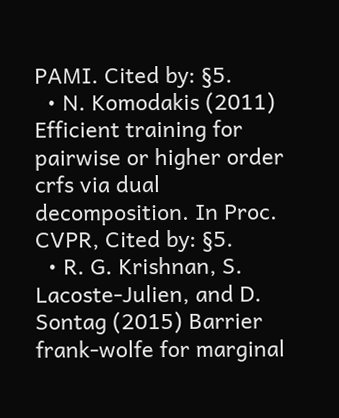PAMI. Cited by: §5.
  • N. Komodakis (2011) Efficient training for pairwise or higher order crfs via dual decomposition. In Proc. CVPR, Cited by: §5.
  • R. G. Krishnan, S. Lacoste-Julien, and D. Sontag (2015) Barrier frank-wolfe for marginal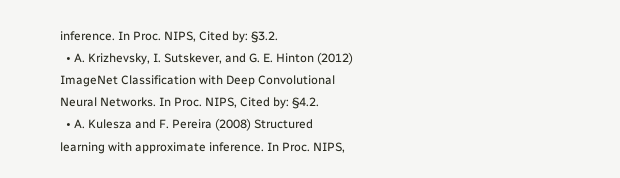inference. In Proc. NIPS, Cited by: §3.2.
  • A. Krizhevsky, I. Sutskever, and G. E. Hinton (2012) ImageNet Classification with Deep Convolutional Neural Networks. In Proc. NIPS, Cited by: §4.2.
  • A. Kulesza and F. Pereira (2008) Structured learning with approximate inference. In Proc. NIPS,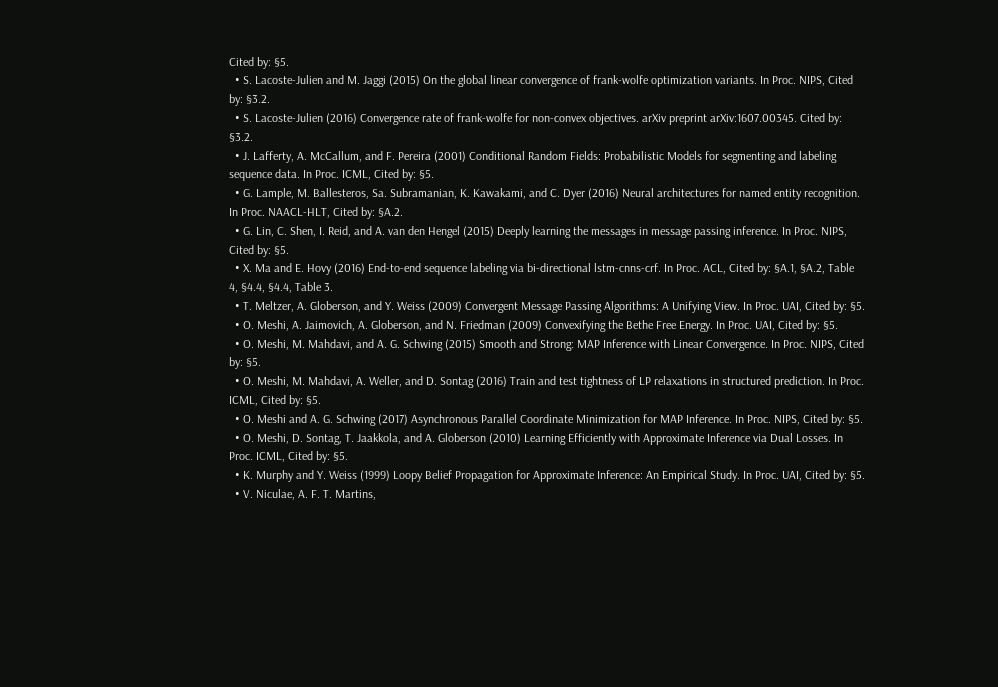Cited by: §5.
  • S. Lacoste-Julien and M. Jaggi (2015) On the global linear convergence of frank-wolfe optimization variants. In Proc. NIPS, Cited by: §3.2.
  • S. Lacoste-Julien (2016) Convergence rate of frank-wolfe for non-convex objectives. arXiv preprint arXiv:1607.00345. Cited by: §3.2.
  • J. Lafferty, A. McCallum, and F. Pereira (2001) Conditional Random Fields: Probabilistic Models for segmenting and labeling sequence data. In Proc. ICML, Cited by: §5.
  • G. Lample, M. Ballesteros, Sa. Subramanian, K. Kawakami, and C. Dyer (2016) Neural architectures for named entity recognition. In Proc. NAACL-HLT, Cited by: §A.2.
  • G. Lin, C. Shen, I. Reid, and A. van den Hengel (2015) Deeply learning the messages in message passing inference. In Proc. NIPS, Cited by: §5.
  • X. Ma and E. Hovy (2016) End-to-end sequence labeling via bi-directional lstm-cnns-crf. In Proc. ACL, Cited by: §A.1, §A.2, Table 4, §4.4, §4.4, Table 3.
  • T. Meltzer, A. Globerson, and Y. Weiss (2009) Convergent Message Passing Algorithms: A Unifying View. In Proc. UAI, Cited by: §5.
  • O. Meshi, A. Jaimovich, A. Globerson, and N. Friedman (2009) Convexifying the Bethe Free Energy. In Proc. UAI, Cited by: §5.
  • O. Meshi, M. Mahdavi, and A. G. Schwing (2015) Smooth and Strong: MAP Inference with Linear Convergence. In Proc. NIPS, Cited by: §5.
  • O. Meshi, M. Mahdavi, A. Weller, and D. Sontag (2016) Train and test tightness of LP relaxations in structured prediction. In Proc. ICML, Cited by: §5.
  • O. Meshi and A. G. Schwing (2017) Asynchronous Parallel Coordinate Minimization for MAP Inference. In Proc. NIPS, Cited by: §5.
  • O. Meshi, D. Sontag, T. Jaakkola, and A. Globerson (2010) Learning Efficiently with Approximate Inference via Dual Losses. In Proc. ICML, Cited by: §5.
  • K. Murphy and Y. Weiss (1999) Loopy Belief Propagation for Approximate Inference: An Empirical Study. In Proc. UAI, Cited by: §5.
  • V. Niculae, A. F. T. Martins,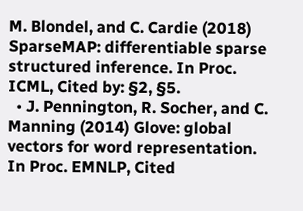M. Blondel, and C. Cardie (2018) SparseMAP: differentiable sparse structured inference. In Proc. ICML, Cited by: §2, §5.
  • J. Pennington, R. Socher, and C. Manning (2014) Glove: global vectors for word representation. In Proc. EMNLP, Cited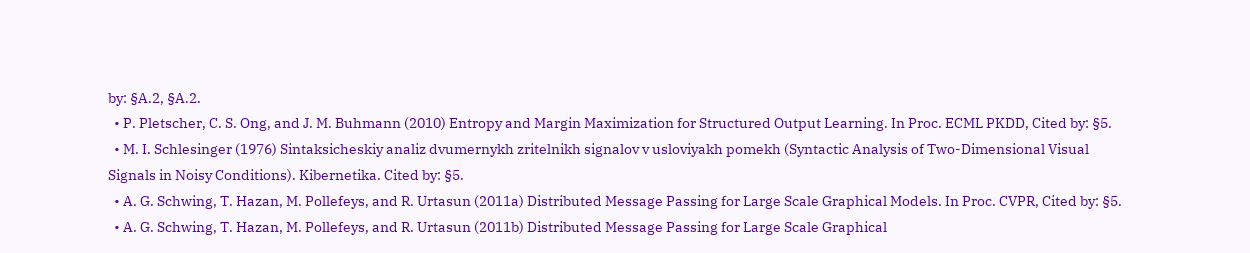by: §A.2, §A.2.
  • P. Pletscher, C. S. Ong, and J. M. Buhmann (2010) Entropy and Margin Maximization for Structured Output Learning. In Proc. ECML PKDD, Cited by: §5.
  • M. I. Schlesinger (1976) Sintaksicheskiy analiz dvumernykh zritelnikh signalov v usloviyakh pomekh (Syntactic Analysis of Two-Dimensional Visual Signals in Noisy Conditions). Kibernetika. Cited by: §5.
  • A. G. Schwing, T. Hazan, M. Pollefeys, and R. Urtasun (2011a) Distributed Message Passing for Large Scale Graphical Models. In Proc. CVPR, Cited by: §5.
  • A. G. Schwing, T. Hazan, M. Pollefeys, and R. Urtasun (2011b) Distributed Message Passing for Large Scale Graphical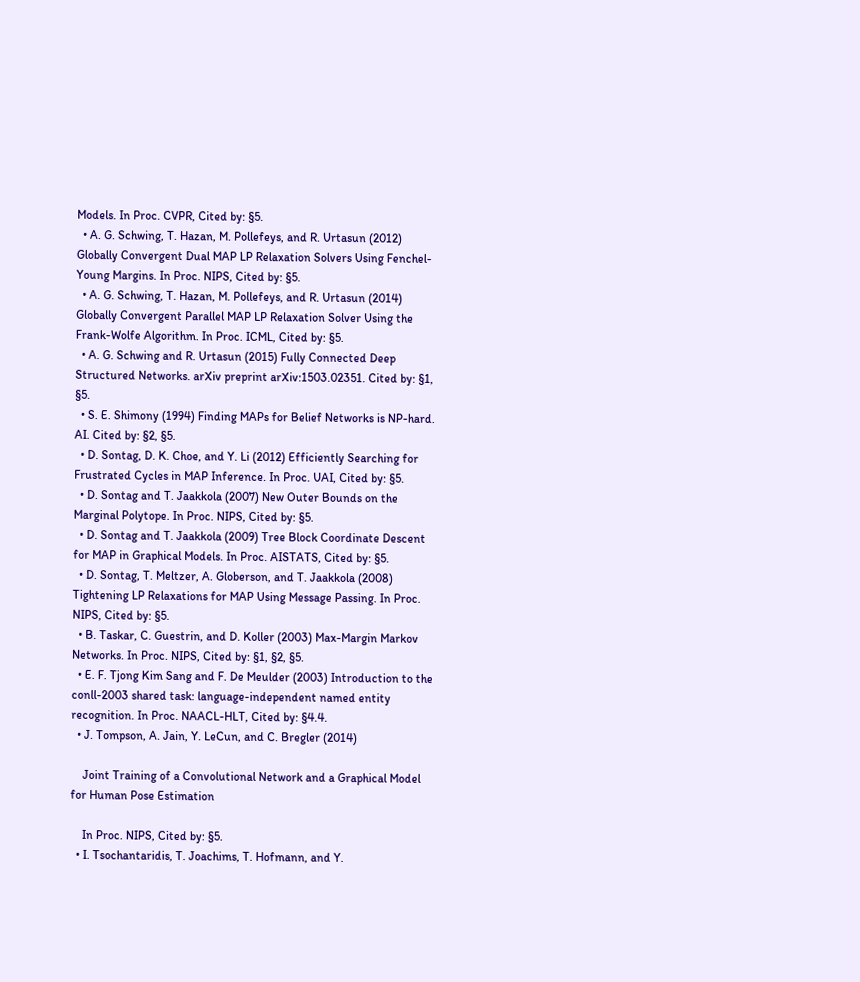Models. In Proc. CVPR, Cited by: §5.
  • A. G. Schwing, T. Hazan, M. Pollefeys, and R. Urtasun (2012) Globally Convergent Dual MAP LP Relaxation Solvers Using Fenchel-Young Margins. In Proc. NIPS, Cited by: §5.
  • A. G. Schwing, T. Hazan, M. Pollefeys, and R. Urtasun (2014) Globally Convergent Parallel MAP LP Relaxation Solver Using the Frank-Wolfe Algorithm. In Proc. ICML, Cited by: §5.
  • A. G. Schwing and R. Urtasun (2015) Fully Connected Deep Structured Networks. arXiv preprint arXiv:1503.02351. Cited by: §1, §5.
  • S. E. Shimony (1994) Finding MAPs for Belief Networks is NP-hard. AI. Cited by: §2, §5.
  • D. Sontag, D. K. Choe, and Y. Li (2012) Efficiently Searching for Frustrated Cycles in MAP Inference. In Proc. UAI, Cited by: §5.
  • D. Sontag and T. Jaakkola (2007) New Outer Bounds on the Marginal Polytope. In Proc. NIPS, Cited by: §5.
  • D. Sontag and T. Jaakkola (2009) Tree Block Coordinate Descent for MAP in Graphical Models. In Proc. AISTATS, Cited by: §5.
  • D. Sontag, T. Meltzer, A. Globerson, and T. Jaakkola (2008) Tightening LP Relaxations for MAP Using Message Passing. In Proc. NIPS, Cited by: §5.
  • B. Taskar, C. Guestrin, and D. Koller (2003) Max-Margin Markov Networks. In Proc. NIPS, Cited by: §1, §2, §5.
  • E. F. Tjong Kim Sang and F. De Meulder (2003) Introduction to the conll-2003 shared task: language-independent named entity recognition. In Proc. NAACL-HLT, Cited by: §4.4.
  • J. Tompson, A. Jain, Y. LeCun, and C. Bregler (2014)

    Joint Training of a Convolutional Network and a Graphical Model for Human Pose Estimation

    In Proc. NIPS, Cited by: §5.
  • I. Tsochantaridis, T. Joachims, T. Hofmann, and Y.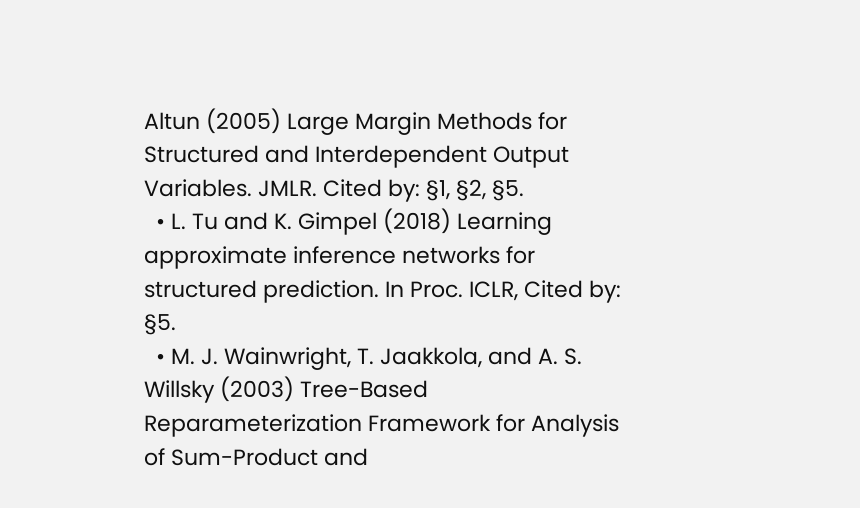Altun (2005) Large Margin Methods for Structured and Interdependent Output Variables. JMLR. Cited by: §1, §2, §5.
  • L. Tu and K. Gimpel (2018) Learning approximate inference networks for structured prediction. In Proc. ICLR, Cited by: §5.
  • M. J. Wainwright, T. Jaakkola, and A. S. Willsky (2003) Tree-Based Reparameterization Framework for Analysis of Sum-Product and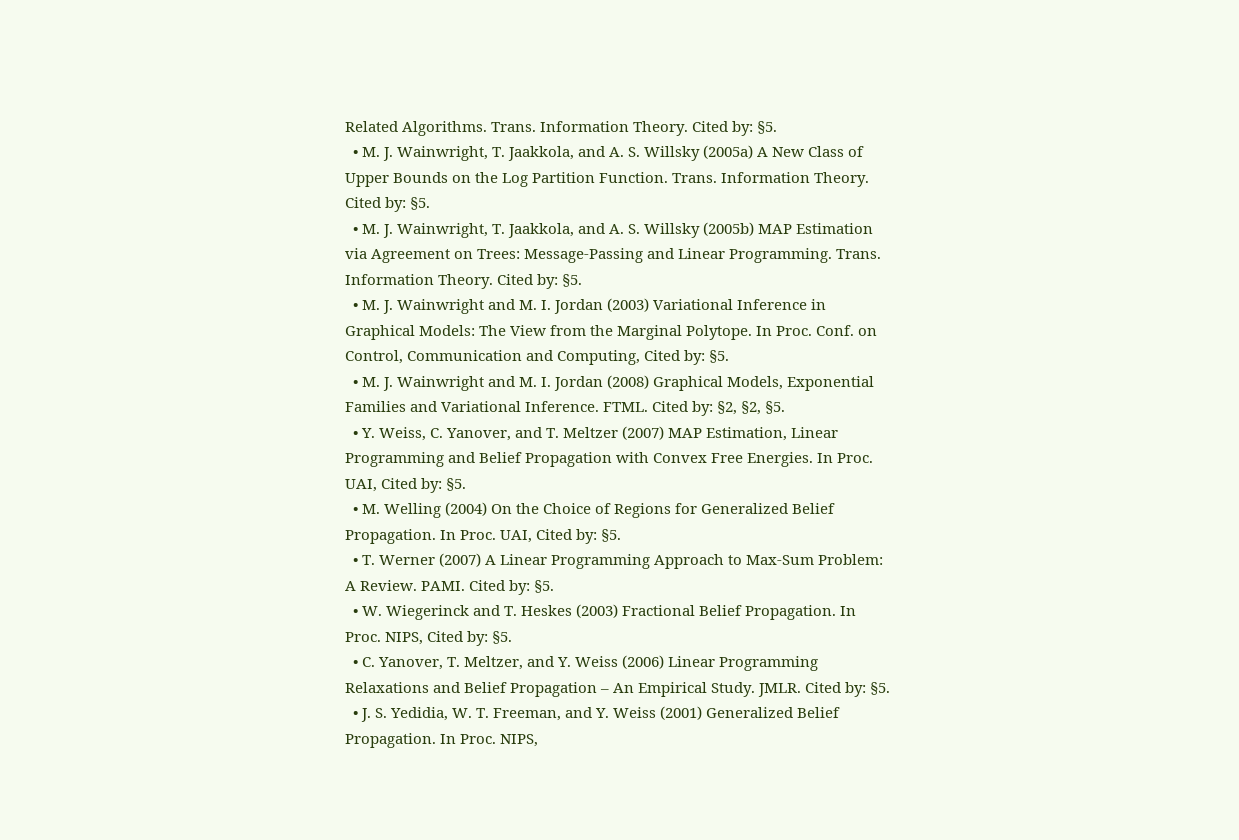Related Algorithms. Trans. Information Theory. Cited by: §5.
  • M. J. Wainwright, T. Jaakkola, and A. S. Willsky (2005a) A New Class of Upper Bounds on the Log Partition Function. Trans. Information Theory. Cited by: §5.
  • M. J. Wainwright, T. Jaakkola, and A. S. Willsky (2005b) MAP Estimation via Agreement on Trees: Message-Passing and Linear Programming. Trans. Information Theory. Cited by: §5.
  • M. J. Wainwright and M. I. Jordan (2003) Variational Inference in Graphical Models: The View from the Marginal Polytope. In Proc. Conf. on Control, Communication and Computing, Cited by: §5.
  • M. J. Wainwright and M. I. Jordan (2008) Graphical Models, Exponential Families and Variational Inference. FTML. Cited by: §2, §2, §5.
  • Y. Weiss, C. Yanover, and T. Meltzer (2007) MAP Estimation, Linear Programming and Belief Propagation with Convex Free Energies. In Proc. UAI, Cited by: §5.
  • M. Welling (2004) On the Choice of Regions for Generalized Belief Propagation. In Proc. UAI, Cited by: §5.
  • T. Werner (2007) A Linear Programming Approach to Max-Sum Problem: A Review. PAMI. Cited by: §5.
  • W. Wiegerinck and T. Heskes (2003) Fractional Belief Propagation. In Proc. NIPS, Cited by: §5.
  • C. Yanover, T. Meltzer, and Y. Weiss (2006) Linear Programming Relaxations and Belief Propagation – An Empirical Study. JMLR. Cited by: §5.
  • J. S. Yedidia, W. T. Freeman, and Y. Weiss (2001) Generalized Belief Propagation. In Proc. NIPS,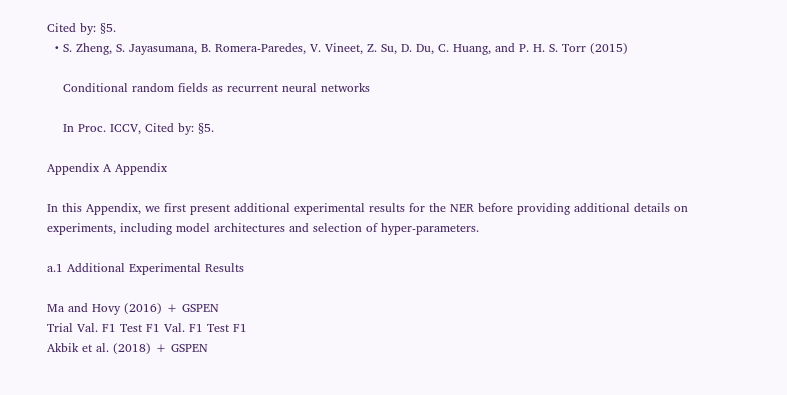Cited by: §5.
  • S. Zheng, S. Jayasumana, B. Romera-Paredes, V. Vineet, Z. Su, D. Du, C. Huang, and P. H. S. Torr (2015)

    Conditional random fields as recurrent neural networks

    In Proc. ICCV, Cited by: §5.

Appendix A Appendix

In this Appendix, we first present additional experimental results for the NER before providing additional details on experiments, including model architectures and selection of hyper-parameters.

a.1 Additional Experimental Results

Ma and Hovy (2016) + GSPEN
Trial Val. F1 Test F1 Val. F1 Test F1
Akbik et al. (2018) + GSPEN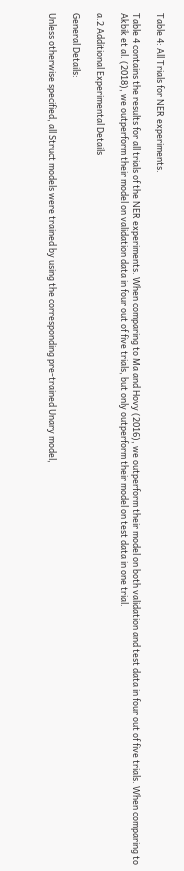Table 4: All Trials for NER experiments.

Table 4 contains the results for all trials of the NER experiments. When comparing to Ma and Hovy (2016), we outperform their model on both validation and test data in four out of five trials. When comparing to Akbik et al. (2018), we outperform their model on validation data in four out of five trials, but only outperform their model on test data in one trial.

a.2 Additional Experimental Details

General Details:

Unless otherwise specified, all Struct models were trained by using the corresponding pre-trained Unary model,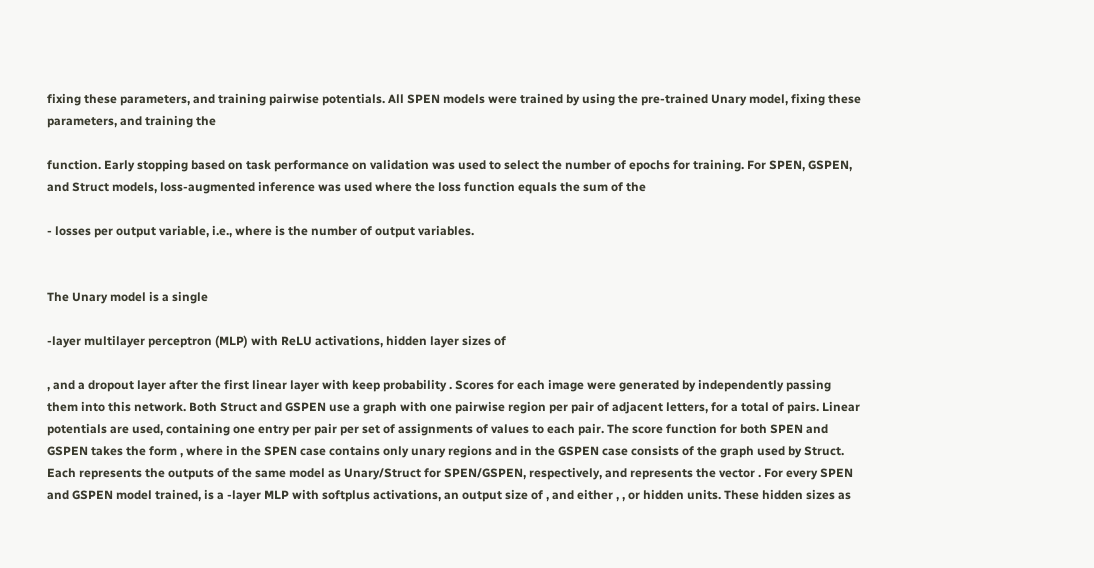fixing these parameters, and training pairwise potentials. All SPEN models were trained by using the pre-trained Unary model, fixing these parameters, and training the

function. Early stopping based on task performance on validation was used to select the number of epochs for training. For SPEN, GSPEN, and Struct models, loss-augmented inference was used where the loss function equals the sum of the

- losses per output variable, i.e., where is the number of output variables.


The Unary model is a single

-layer multilayer perceptron (MLP) with ReLU activations, hidden layer sizes of

, and a dropout layer after the first linear layer with keep probability . Scores for each image were generated by independently passing them into this network. Both Struct and GSPEN use a graph with one pairwise region per pair of adjacent letters, for a total of pairs. Linear potentials are used, containing one entry per pair per set of assignments of values to each pair. The score function for both SPEN and GSPEN takes the form , where in the SPEN case contains only unary regions and in the GSPEN case consists of the graph used by Struct. Each represents the outputs of the same model as Unary/Struct for SPEN/GSPEN, respectively, and represents the vector . For every SPEN and GSPEN model trained, is a -layer MLP with softplus activations, an output size of , and either , , or hidden units. These hidden sizes as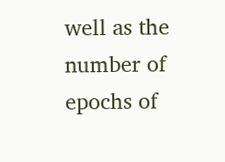well as the number of epochs of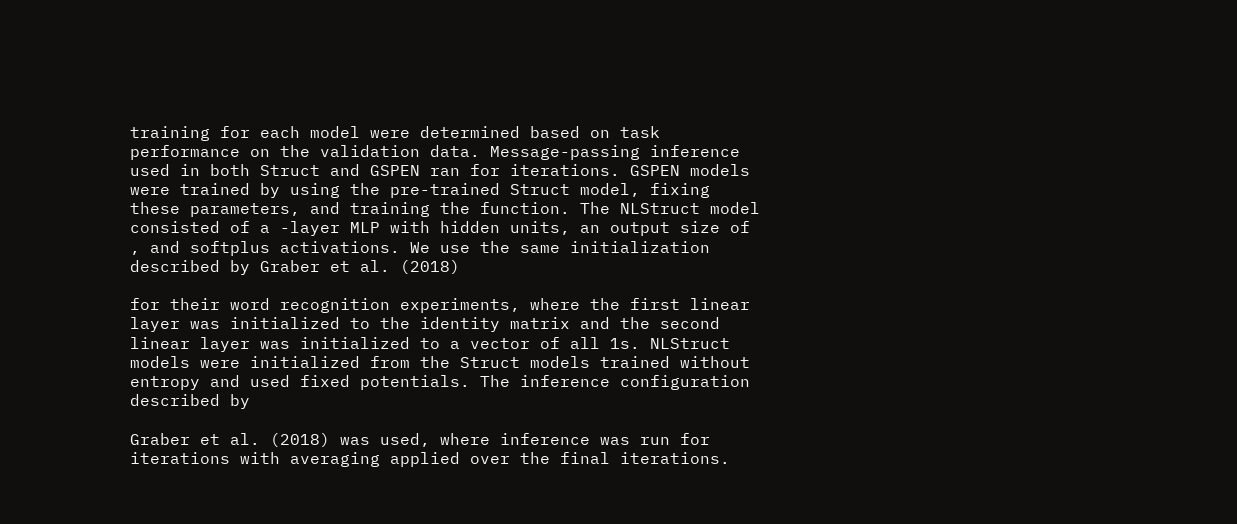training for each model were determined based on task performance on the validation data. Message-passing inference used in both Struct and GSPEN ran for iterations. GSPEN models were trained by using the pre-trained Struct model, fixing these parameters, and training the function. The NLStruct model consisted of a -layer MLP with hidden units, an output size of , and softplus activations. We use the same initialization described by Graber et al. (2018)

for their word recognition experiments, where the first linear layer was initialized to the identity matrix and the second linear layer was initialized to a vector of all 1s. NLStruct models were initialized from the Struct models trained without entropy and used fixed potentials. The inference configuration described by

Graber et al. (2018) was used, where inference was run for iterations with averaging applied over the final iterations.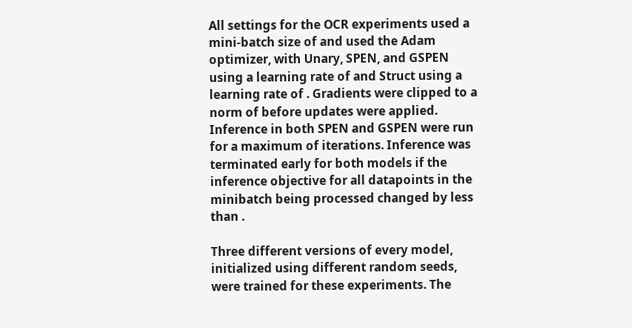All settings for the OCR experiments used a mini-batch size of and used the Adam optimizer, with Unary, SPEN, and GSPEN using a learning rate of and Struct using a learning rate of . Gradients were clipped to a norm of before updates were applied. Inference in both SPEN and GSPEN were run for a maximum of iterations. Inference was terminated early for both models if the inference objective for all datapoints in the minibatch being processed changed by less than .

Three different versions of every model, initialized using different random seeds, were trained for these experiments. The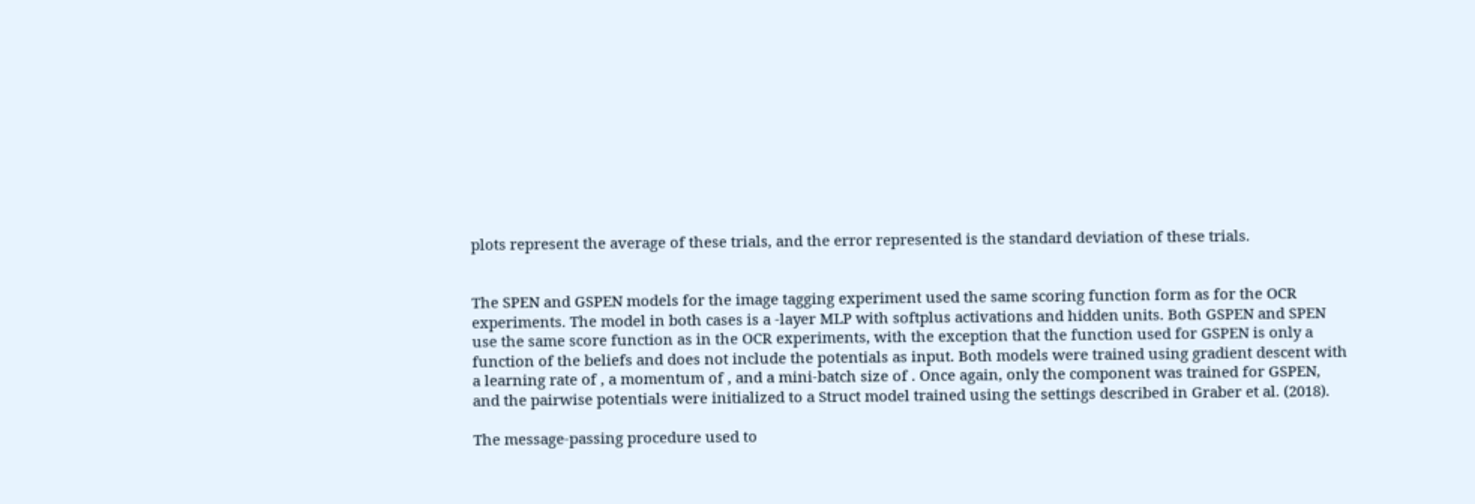plots represent the average of these trials, and the error represented is the standard deviation of these trials.


The SPEN and GSPEN models for the image tagging experiment used the same scoring function form as for the OCR experiments. The model in both cases is a -layer MLP with softplus activations and hidden units. Both GSPEN and SPEN use the same score function as in the OCR experiments, with the exception that the function used for GSPEN is only a function of the beliefs and does not include the potentials as input. Both models were trained using gradient descent with a learning rate of , a momentum of , and a mini-batch size of . Once again, only the component was trained for GSPEN, and the pairwise potentials were initialized to a Struct model trained using the settings described in Graber et al. (2018).

The message-passing procedure used to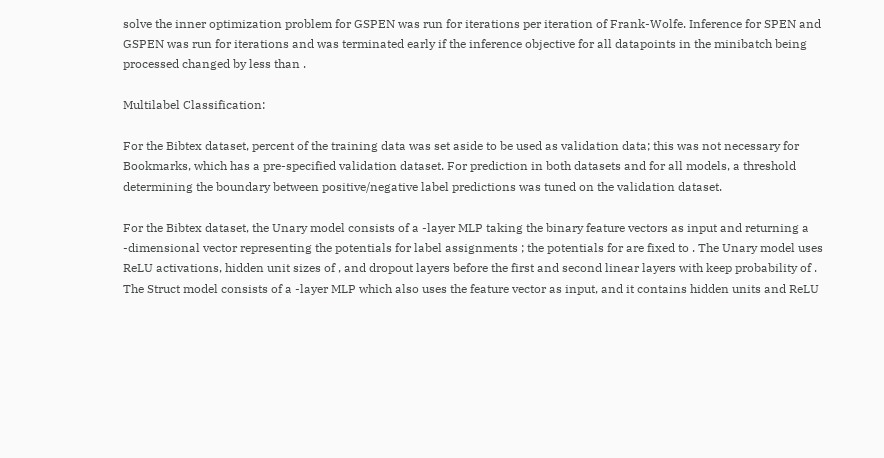solve the inner optimization problem for GSPEN was run for iterations per iteration of Frank-Wolfe. Inference for SPEN and GSPEN was run for iterations and was terminated early if the inference objective for all datapoints in the minibatch being processed changed by less than .

Multilabel Classification:

For the Bibtex dataset, percent of the training data was set aside to be used as validation data; this was not necessary for Bookmarks, which has a pre-specified validation dataset. For prediction in both datasets and for all models, a threshold determining the boundary between positive/negative label predictions was tuned on the validation dataset.

For the Bibtex dataset, the Unary model consists of a -layer MLP taking the binary feature vectors as input and returning a -dimensional vector representing the potentials for label assignments ; the potentials for are fixed to . The Unary model uses ReLU activations, hidden unit sizes of , and dropout layers before the first and second linear layers with keep probability of . The Struct model consists of a -layer MLP which also uses the feature vector as input, and it contains hidden units and ReLU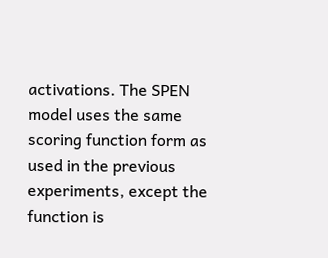activations. The SPEN model uses the same scoring function form as used in the previous experiments, except the function is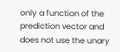only a function of the prediction vector and does not use the unary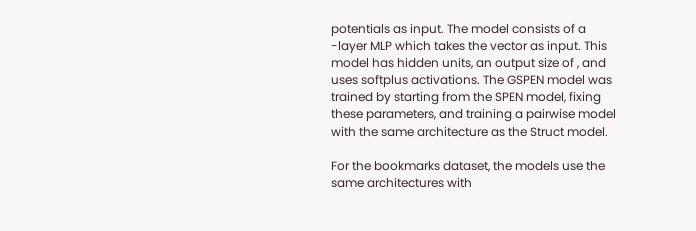potentials as input. The model consists of a -layer MLP which takes the vector as input. This model has hidden units, an output size of , and uses softplus activations. The GSPEN model was trained by starting from the SPEN model, fixing these parameters, and training a pairwise model with the same architecture as the Struct model.

For the bookmarks dataset, the models use the same architectures with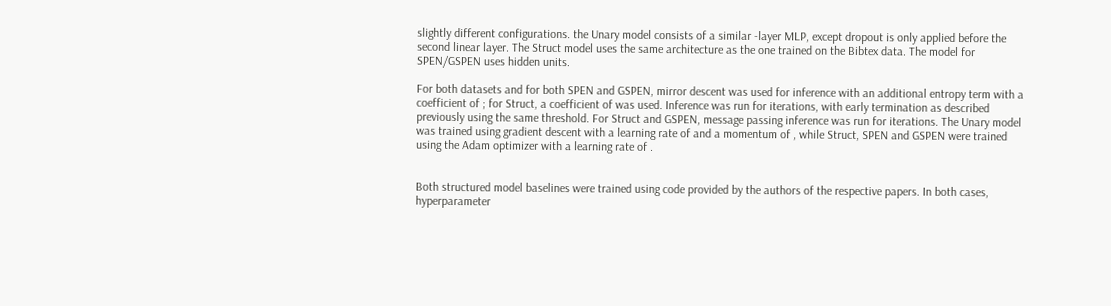slightly different configurations. the Unary model consists of a similar -layer MLP, except dropout is only applied before the second linear layer. The Struct model uses the same architecture as the one trained on the Bibtex data. The model for SPEN/GSPEN uses hidden units.

For both datasets and for both SPEN and GSPEN, mirror descent was used for inference with an additional entropy term with a coefficient of ; for Struct, a coefficient of was used. Inference was run for iterations, with early termination as described previously using the same threshold. For Struct and GSPEN, message passing inference was run for iterations. The Unary model was trained using gradient descent with a learning rate of and a momentum of , while Struct, SPEN and GSPEN were trained using the Adam optimizer with a learning rate of .


Both structured model baselines were trained using code provided by the authors of the respective papers. In both cases, hyperparameter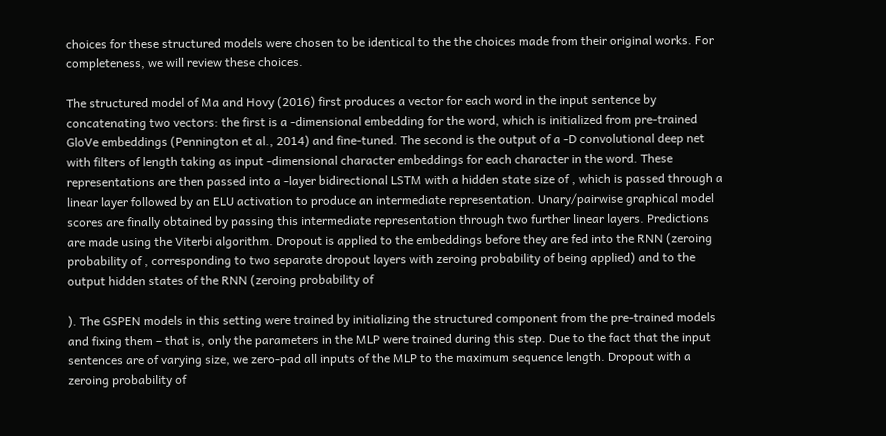choices for these structured models were chosen to be identical to the the choices made from their original works. For completeness, we will review these choices.

The structured model of Ma and Hovy (2016) first produces a vector for each word in the input sentence by concatenating two vectors: the first is a -dimensional embedding for the word, which is initialized from pre-trained GloVe embeddings (Pennington et al., 2014) and fine-tuned. The second is the output of a -D convolutional deep net with filters of length taking as input -dimensional character embeddings for each character in the word. These representations are then passed into a -layer bidirectional LSTM with a hidden state size of , which is passed through a linear layer followed by an ELU activation to produce an intermediate representation. Unary/pairwise graphical model scores are finally obtained by passing this intermediate representation through two further linear layers. Predictions are made using the Viterbi algorithm. Dropout is applied to the embeddings before they are fed into the RNN (zeroing probability of , corresponding to two separate dropout layers with zeroing probability of being applied) and to the output hidden states of the RNN (zeroing probability of

). The GSPEN models in this setting were trained by initializing the structured component from the pre-trained models and fixing them – that is, only the parameters in the MLP were trained during this step. Due to the fact that the input sentences are of varying size, we zero-pad all inputs of the MLP to the maximum sequence length. Dropout with a zeroing probability of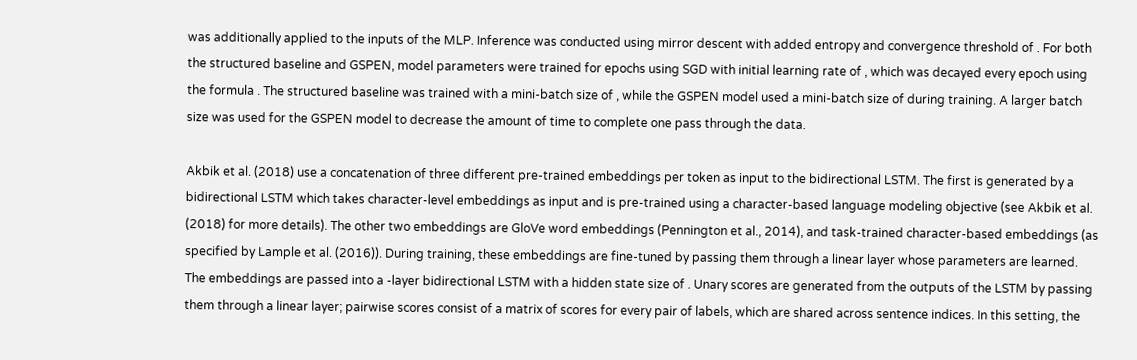was additionally applied to the inputs of the MLP. Inference was conducted using mirror descent with added entropy and convergence threshold of . For both the structured baseline and GSPEN, model parameters were trained for epochs using SGD with initial learning rate of , which was decayed every epoch using the formula . The structured baseline was trained with a mini-batch size of , while the GSPEN model used a mini-batch size of during training. A larger batch size was used for the GSPEN model to decrease the amount of time to complete one pass through the data.

Akbik et al. (2018) use a concatenation of three different pre-trained embeddings per token as input to the bidirectional LSTM. The first is generated by a bidirectional LSTM which takes character-level embeddings as input and is pre-trained using a character-based language modeling objective (see Akbik et al. (2018) for more details). The other two embeddings are GloVe word embeddings (Pennington et al., 2014), and task-trained character-based embeddings (as specified by Lample et al. (2016)). During training, these embeddings are fine-tuned by passing them through a linear layer whose parameters are learned. The embeddings are passed into a -layer bidirectional LSTM with a hidden state size of . Unary scores are generated from the outputs of the LSTM by passing them through a linear layer; pairwise scores consist of a matrix of scores for every pair of labels, which are shared across sentence indices. In this setting, the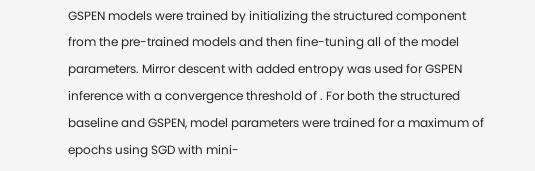GSPEN models were trained by initializing the structured component from the pre-trained models and then fine-tuning all of the model parameters. Mirror descent with added entropy was used for GSPEN inference with a convergence threshold of . For both the structured baseline and GSPEN, model parameters were trained for a maximum of epochs using SGD with mini-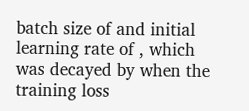batch size of and initial learning rate of , which was decayed by when the training loss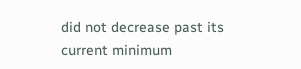did not decrease past its current minimum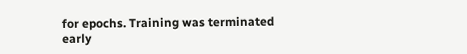for epochs. Training was terminated early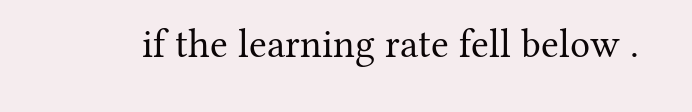if the learning rate fell below .